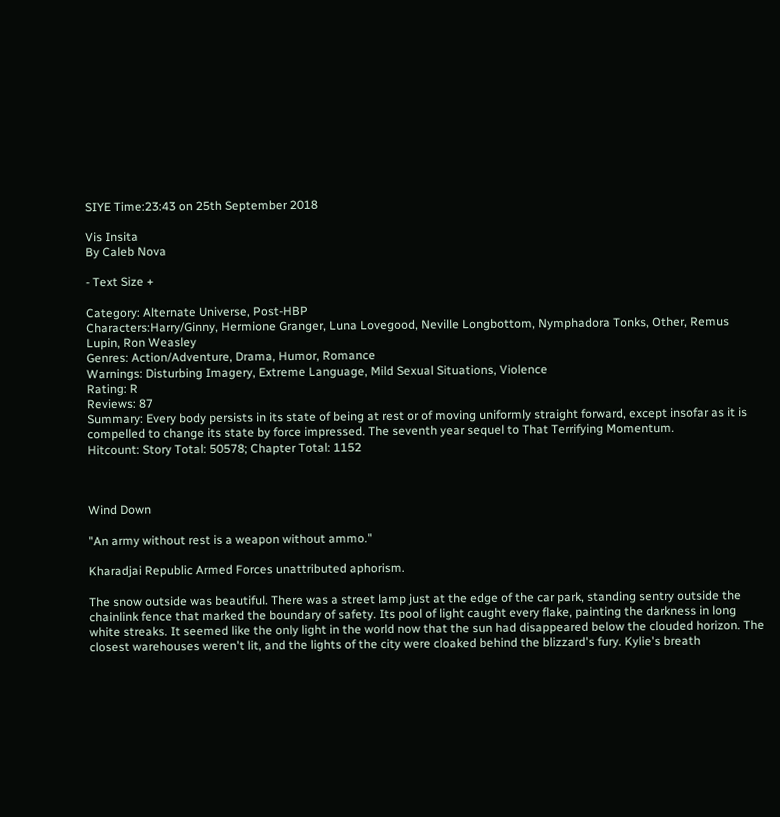SIYE Time:23:43 on 25th September 2018

Vis Insita
By Caleb Nova

- Text Size +

Category: Alternate Universe, Post-HBP
Characters:Harry/Ginny, Hermione Granger, Luna Lovegood, Neville Longbottom, Nymphadora Tonks, Other, Remus Lupin, Ron Weasley
Genres: Action/Adventure, Drama, Humor, Romance
Warnings: Disturbing Imagery, Extreme Language, Mild Sexual Situations, Violence
Rating: R
Reviews: 87
Summary: Every body persists in its state of being at rest or of moving uniformly straight forward, except insofar as it is compelled to change its state by force impressed. The seventh year sequel to That Terrifying Momentum.
Hitcount: Story Total: 50578; Chapter Total: 1152



Wind Down

"An army without rest is a weapon without ammo."

Kharadjai Republic Armed Forces unattributed aphorism.

The snow outside was beautiful. There was a street lamp just at the edge of the car park, standing sentry outside the chainlink fence that marked the boundary of safety. Its pool of light caught every flake, painting the darkness in long white streaks. It seemed like the only light in the world now that the sun had disappeared below the clouded horizon. The closest warehouses weren't lit, and the lights of the city were cloaked behind the blizzard's fury. Kylie's breath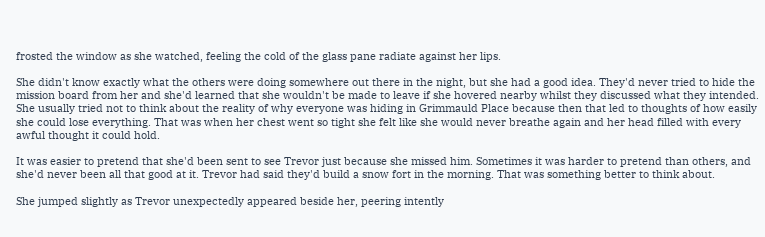frosted the window as she watched, feeling the cold of the glass pane radiate against her lips.

She didn't know exactly what the others were doing somewhere out there in the night, but she had a good idea. They'd never tried to hide the mission board from her and she'd learned that she wouldn't be made to leave if she hovered nearby whilst they discussed what they intended. She usually tried not to think about the reality of why everyone was hiding in Grimmauld Place because then that led to thoughts of how easily she could lose everything. That was when her chest went so tight she felt like she would never breathe again and her head filled with every awful thought it could hold.

It was easier to pretend that she'd been sent to see Trevor just because she missed him. Sometimes it was harder to pretend than others, and she'd never been all that good at it. Trevor had said they'd build a snow fort in the morning. That was something better to think about.

She jumped slightly as Trevor unexpectedly appeared beside her, peering intently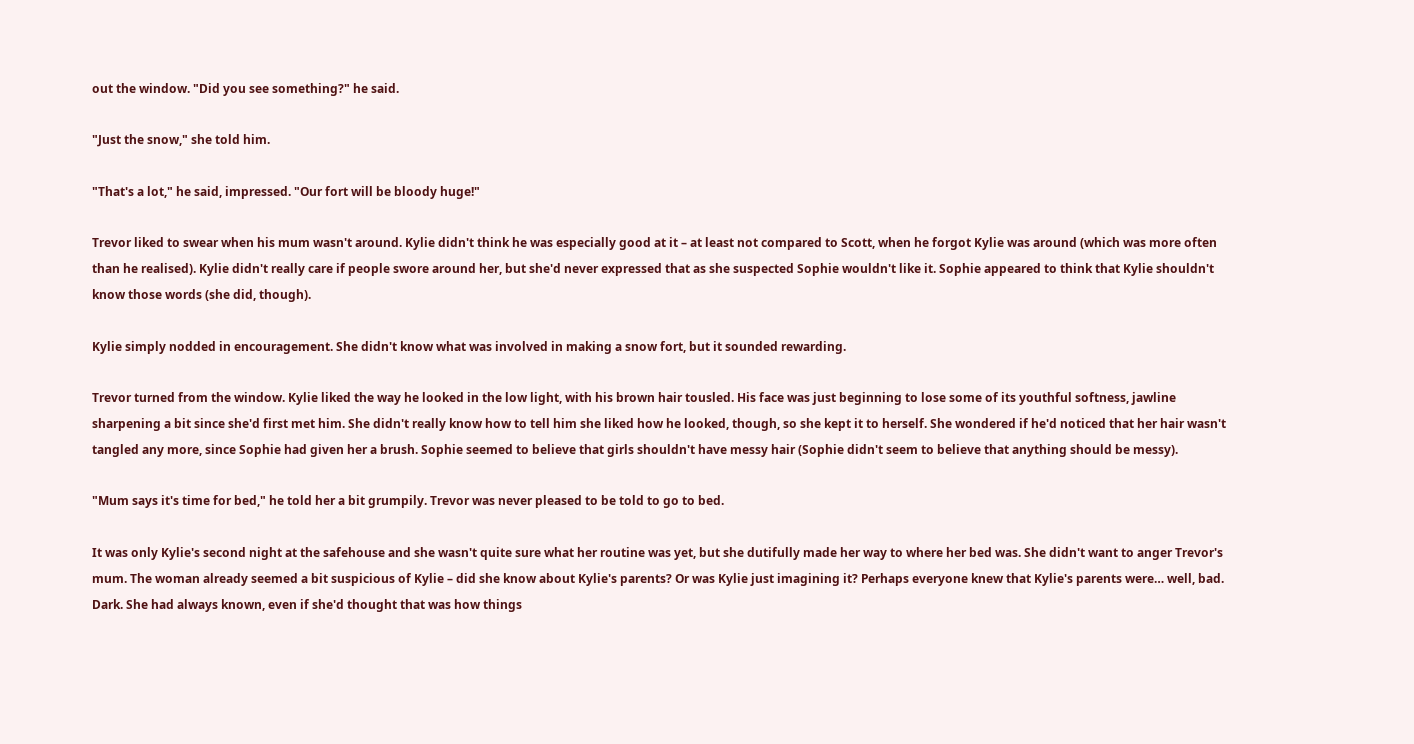out the window. "Did you see something?" he said.

"Just the snow," she told him.

"That's a lot," he said, impressed. "Our fort will be bloody huge!"

Trevor liked to swear when his mum wasn't around. Kylie didn't think he was especially good at it – at least not compared to Scott, when he forgot Kylie was around (which was more often than he realised). Kylie didn't really care if people swore around her, but she'd never expressed that as she suspected Sophie wouldn't like it. Sophie appeared to think that Kylie shouldn't know those words (she did, though).

Kylie simply nodded in encouragement. She didn't know what was involved in making a snow fort, but it sounded rewarding.

Trevor turned from the window. Kylie liked the way he looked in the low light, with his brown hair tousled. His face was just beginning to lose some of its youthful softness, jawline sharpening a bit since she'd first met him. She didn't really know how to tell him she liked how he looked, though, so she kept it to herself. She wondered if he'd noticed that her hair wasn't tangled any more, since Sophie had given her a brush. Sophie seemed to believe that girls shouldn't have messy hair (Sophie didn't seem to believe that anything should be messy).

"Mum says it's time for bed," he told her a bit grumpily. Trevor was never pleased to be told to go to bed.

It was only Kylie's second night at the safehouse and she wasn't quite sure what her routine was yet, but she dutifully made her way to where her bed was. She didn't want to anger Trevor's mum. The woman already seemed a bit suspicious of Kylie – did she know about Kylie's parents? Or was Kylie just imagining it? Perhaps everyone knew that Kylie's parents were… well, bad. Dark. She had always known, even if she'd thought that was how things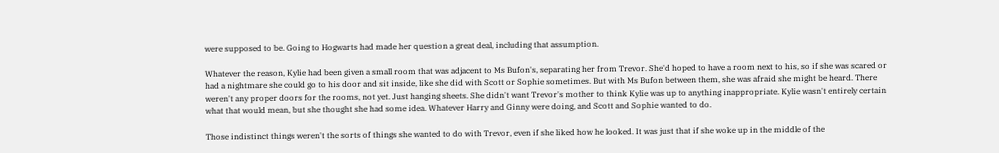were supposed to be. Going to Hogwarts had made her question a great deal, including that assumption.

Whatever the reason, Kylie had been given a small room that was adjacent to Ms Bufon's, separating her from Trevor. She'd hoped to have a room next to his, so if she was scared or had a nightmare she could go to his door and sit inside, like she did with Scott or Sophie sometimes. But with Ms Bufon between them, she was afraid she might be heard. There weren't any proper doors for the rooms, not yet. Just hanging sheets. She didn't want Trevor's mother to think Kylie was up to anything inappropriate. Kylie wasn't entirely certain what that would mean, but she thought she had some idea. Whatever Harry and Ginny were doing, and Scott and Sophie wanted to do.

Those indistinct things weren't the sorts of things she wanted to do with Trevor, even if she liked how he looked. It was just that if she woke up in the middle of the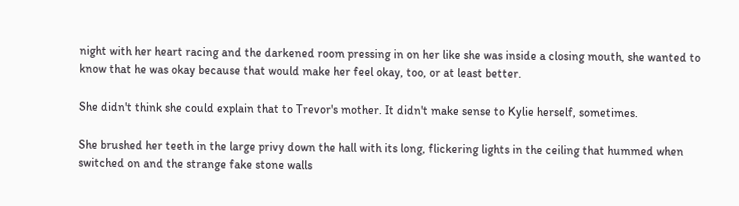night with her heart racing and the darkened room pressing in on her like she was inside a closing mouth, she wanted to know that he was okay because that would make her feel okay, too, or at least better.

She didn't think she could explain that to Trevor's mother. It didn't make sense to Kylie herself, sometimes.

She brushed her teeth in the large privy down the hall with its long, flickering lights in the ceiling that hummed when switched on and the strange fake stone walls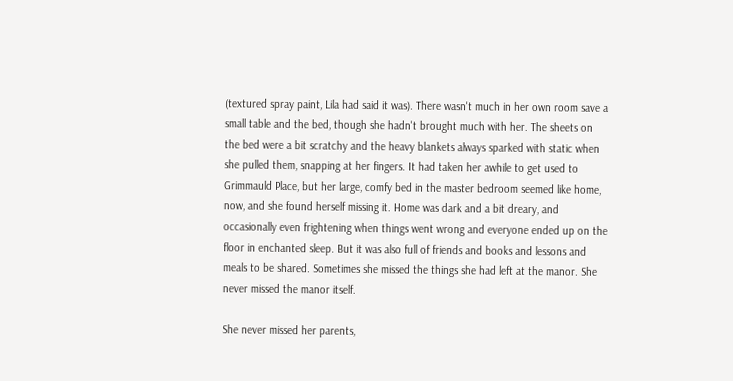(textured spray paint, Lila had said it was). There wasn't much in her own room save a small table and the bed, though she hadn't brought much with her. The sheets on the bed were a bit scratchy and the heavy blankets always sparked with static when she pulled them, snapping at her fingers. It had taken her awhile to get used to Grimmauld Place, but her large, comfy bed in the master bedroom seemed like home, now, and she found herself missing it. Home was dark and a bit dreary, and occasionally even frightening when things went wrong and everyone ended up on the floor in enchanted sleep. But it was also full of friends and books and lessons and meals to be shared. Sometimes she missed the things she had left at the manor. She never missed the manor itself.

She never missed her parents,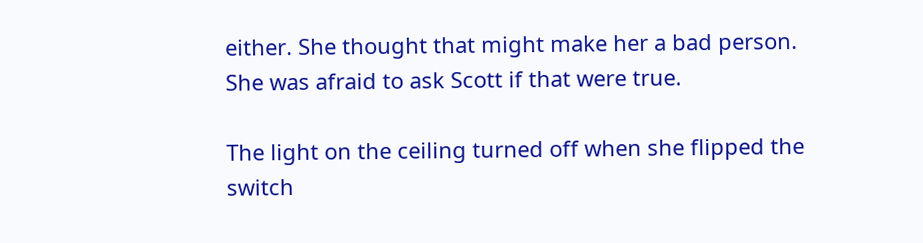either. She thought that might make her a bad person. She was afraid to ask Scott if that were true.

The light on the ceiling turned off when she flipped the switch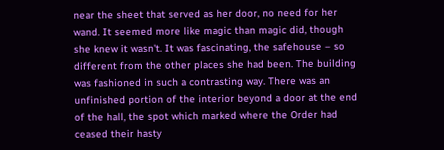near the sheet that served as her door, no need for her wand. It seemed more like magic than magic did, though she knew it wasn't. It was fascinating, the safehouse – so different from the other places she had been. The building was fashioned in such a contrasting way. There was an unfinished portion of the interior beyond a door at the end of the hall, the spot which marked where the Order had ceased their hasty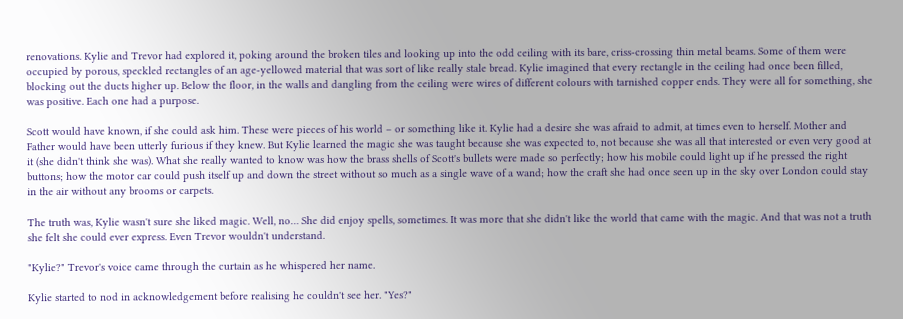renovations. Kylie and Trevor had explored it, poking around the broken tiles and looking up into the odd ceiling with its bare, criss-crossing thin metal beams. Some of them were occupied by porous, speckled rectangles of an age-yellowed material that was sort of like really stale bread. Kylie imagined that every rectangle in the ceiling had once been filled, blocking out the ducts higher up. Below the floor, in the walls and dangling from the ceiling were wires of different colours with tarnished copper ends. They were all for something, she was positive. Each one had a purpose.

Scott would have known, if she could ask him. These were pieces of his world – or something like it. Kylie had a desire she was afraid to admit, at times even to herself. Mother and Father would have been utterly furious if they knew. But Kylie learned the magic she was taught because she was expected to, not because she was all that interested or even very good at it (she didn't think she was). What she really wanted to know was how the brass shells of Scott's bullets were made so perfectly; how his mobile could light up if he pressed the right buttons; how the motor car could push itself up and down the street without so much as a single wave of a wand; how the craft she had once seen up in the sky over London could stay in the air without any brooms or carpets.

The truth was, Kylie wasn't sure she liked magic. Well, no… She did enjoy spells, sometimes. It was more that she didn't like the world that came with the magic. And that was not a truth she felt she could ever express. Even Trevor wouldn't understand.

"Kylie?" Trevor's voice came through the curtain as he whispered her name.

Kylie started to nod in acknowledgement before realising he couldn't see her. "Yes?"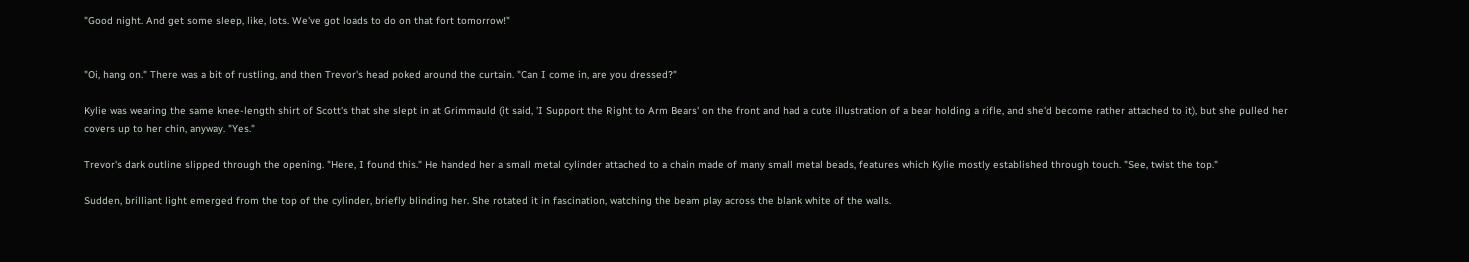"Good night. And get some sleep, like, lots. We've got loads to do on that fort tomorrow!"


"Oi, hang on." There was a bit of rustling, and then Trevor's head poked around the curtain. "Can I come in, are you dressed?"

Kylie was wearing the same knee-length shirt of Scott's that she slept in at Grimmauld (it said, 'I Support the Right to Arm Bears' on the front and had a cute illustration of a bear holding a rifle, and she'd become rather attached to it), but she pulled her covers up to her chin, anyway. "Yes."

Trevor's dark outline slipped through the opening. "Here, I found this." He handed her a small metal cylinder attached to a chain made of many small metal beads, features which Kylie mostly established through touch. "See, twist the top."

Sudden, brilliant light emerged from the top of the cylinder, briefly blinding her. She rotated it in fascination, watching the beam play across the blank white of the walls.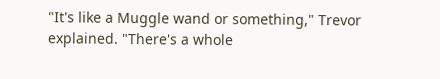"It's like a Muggle wand or something," Trevor explained. "There's a whole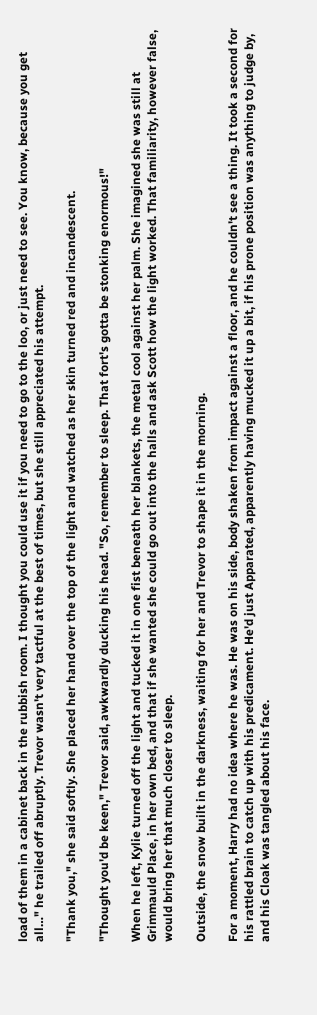load of them in a cabinet back in the rubbish room. I thought you could use it if you need to go to the loo, or just need to see. You know, because you get all…" he trailed off abruptly. Trevor wasn't very tactful at the best of times, but she still appreciated his attempt.

"Thank you," she said softly. She placed her hand over the top of the light and watched as her skin turned red and incandescent.

"Thought you'd be keen," Trevor said, awkwardly ducking his head. "So, remember to sleep. That fort's gotta be stonking enormous!"

When he left, Kylie turned off the light and tucked it in one fist beneath her blankets, the metal cool against her palm. She imagined she was still at Grimmauld Place, in her own bed, and that if she wanted she could go out into the halls and ask Scott how the light worked. That familiarity, however false, would bring her that much closer to sleep.

Outside, the snow built in the darkness, waiting for her and Trevor to shape it in the morning.

For a moment, Harry had no idea where he was. He was on his side, body shaken from impact against a floor, and he couldn't see a thing. It took a second for his rattled brain to catch up with his predicament. He'd just Apparated, apparently having mucked it up a bit, if his prone position was anything to judge by, and his Cloak was tangled about his face.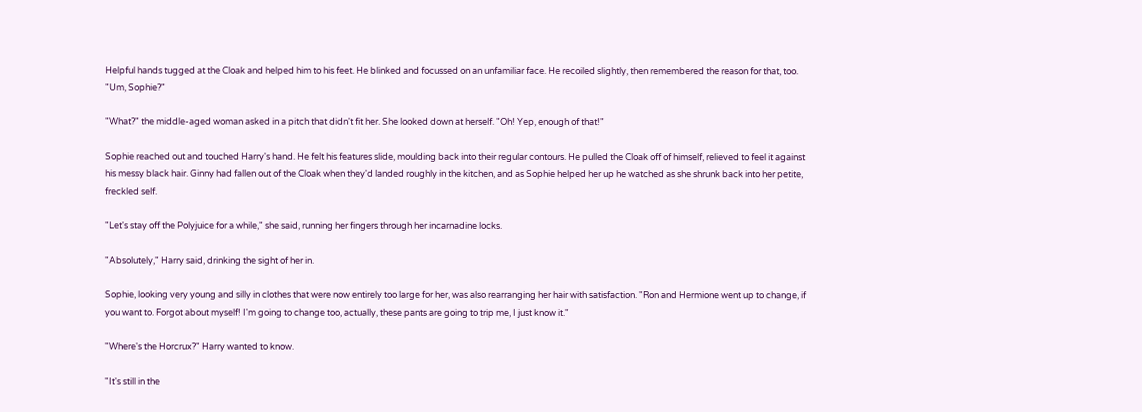Helpful hands tugged at the Cloak and helped him to his feet. He blinked and focussed on an unfamiliar face. He recoiled slightly, then remembered the reason for that, too. "Um, Sophie?"

"What?" the middle-aged woman asked in a pitch that didn't fit her. She looked down at herself. "Oh! Yep, enough of that!"

Sophie reached out and touched Harry's hand. He felt his features slide, moulding back into their regular contours. He pulled the Cloak off of himself, relieved to feel it against his messy black hair. Ginny had fallen out of the Cloak when they'd landed roughly in the kitchen, and as Sophie helped her up he watched as she shrunk back into her petite, freckled self.

"Let's stay off the Polyjuice for a while," she said, running her fingers through her incarnadine locks.

"Absolutely," Harry said, drinking the sight of her in.

Sophie, looking very young and silly in clothes that were now entirely too large for her, was also rearranging her hair with satisfaction. "Ron and Hermione went up to change, if you want to. Forgot about myself! I'm going to change too, actually, these pants are going to trip me, I just know it."

"Where's the Horcrux?" Harry wanted to know.

"It's still in the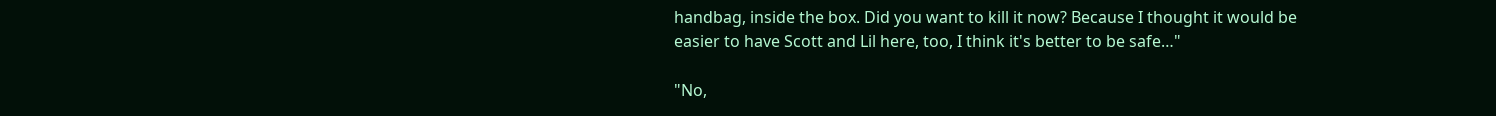handbag, inside the box. Did you want to kill it now? Because I thought it would be easier to have Scott and Lil here, too, I think it's better to be safe…"

"No,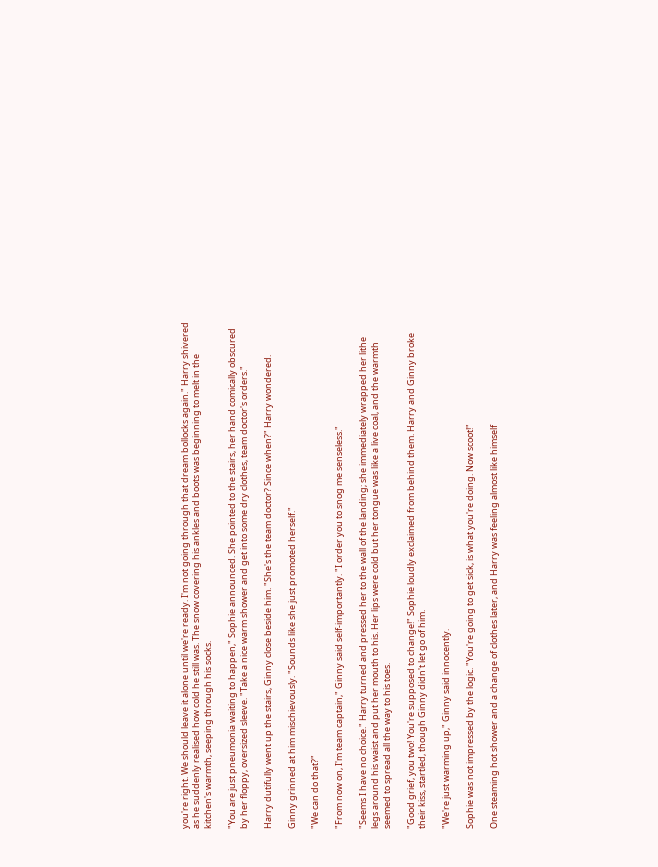you're right. We should leave it alone until we're ready. I'm not going through that dream bollocks again." Harry shivered as he suddenly realised how cold he still was. The snow covering his ankles and boots was beginning to melt in the kitchen's warmth, seeping through his socks.

"You are just pneumonia waiting to happen," Sophie announced. She pointed to the stairs, her hand comically obscured by her floppy, oversized sleeve. "Take a nice warm shower and get into some dry clothes, team doctor's orders."

Harry dutifully went up the stairs, Ginny close beside him. "She's the team doctor? Since when?" Harry wondered.

Ginny grinned at him mischievously. "Sounds like she just promoted herself."

"We can do that?"

"From now on, I'm team captain," Ginny said self-importantly. "I order you to snog me senseless."

"Seems I have no choice." Harry turned and pressed her to the wall of the landing; she immediately wrapped her lithe legs around his waist and put her mouth to his. Her lips were cold but her tongue was like a live coal, and the warmth seemed to spread all the way to his toes.

"Good grief, you two! You're supposed to change!" Sophie loudly exclaimed from behind them. Harry and Ginny broke their kiss, startled, though Ginny didn't let go of him.

"We're just warming up," Ginny said innocently.

Sophie was not impressed by the logic. "You're going to get sick, is what you're doing. Now scoot!"

One steaming hot shower and a change of clothes later, and Harry was feeling almost like himself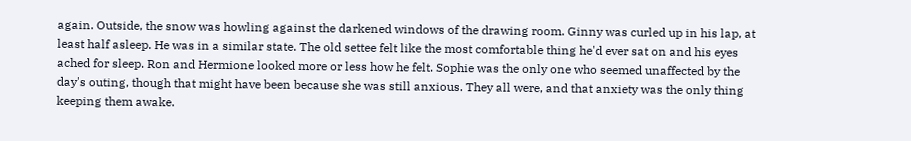again. Outside, the snow was howling against the darkened windows of the drawing room. Ginny was curled up in his lap, at least half asleep. He was in a similar state. The old settee felt like the most comfortable thing he'd ever sat on and his eyes ached for sleep. Ron and Hermione looked more or less how he felt. Sophie was the only one who seemed unaffected by the day's outing, though that might have been because she was still anxious. They all were, and that anxiety was the only thing keeping them awake.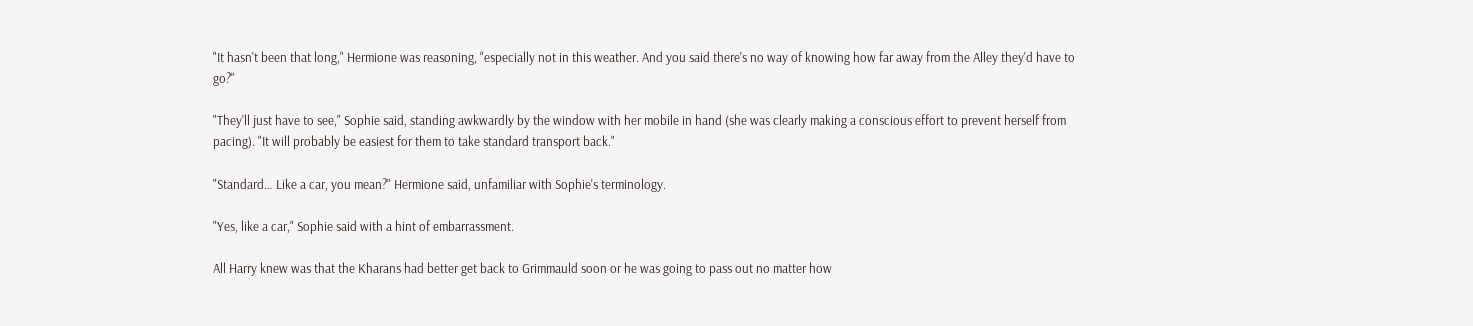"It hasn't been that long," Hermione was reasoning, "especially not in this weather. And you said there's no way of knowing how far away from the Alley they'd have to go?"

"They'll just have to see," Sophie said, standing awkwardly by the window with her mobile in hand (she was clearly making a conscious effort to prevent herself from pacing). "It will probably be easiest for them to take standard transport back."

"Standard… Like a car, you mean?" Hermione said, unfamiliar with Sophie's terminology.

"Yes, like a car," Sophie said with a hint of embarrassment.

All Harry knew was that the Kharans had better get back to Grimmauld soon or he was going to pass out no matter how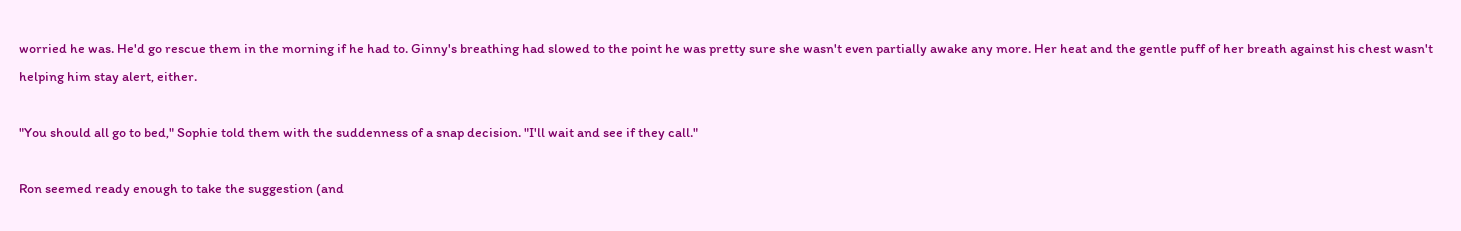worried he was. He'd go rescue them in the morning if he had to. Ginny's breathing had slowed to the point he was pretty sure she wasn't even partially awake any more. Her heat and the gentle puff of her breath against his chest wasn't helping him stay alert, either.

"You should all go to bed," Sophie told them with the suddenness of a snap decision. "I'll wait and see if they call."

Ron seemed ready enough to take the suggestion (and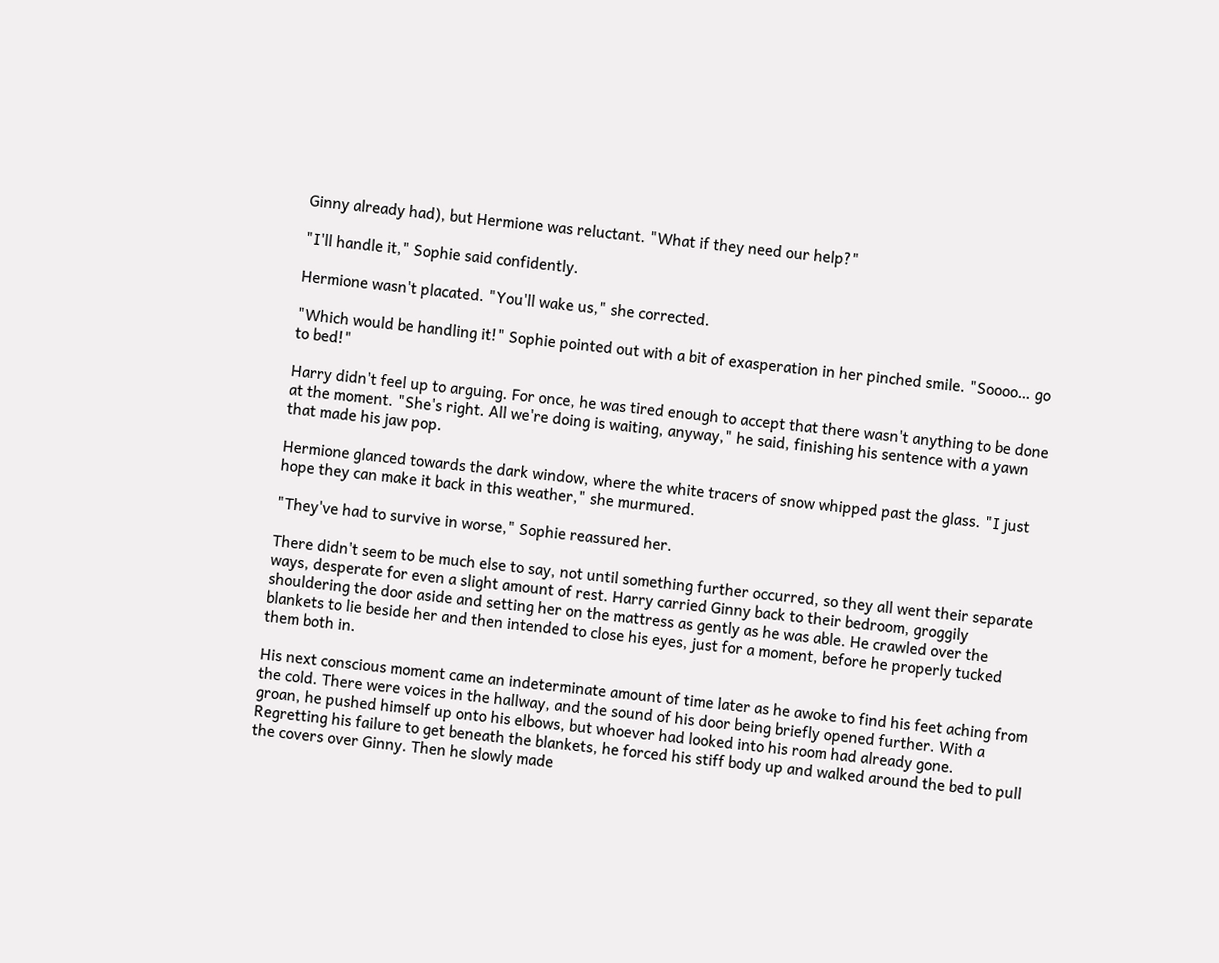Ginny already had), but Hermione was reluctant. "What if they need our help?"

"I'll handle it," Sophie said confidently.

Hermione wasn't placated. "You'll wake us," she corrected.

"Which would be handling it!" Sophie pointed out with a bit of exasperation in her pinched smile. "Soooo… go to bed!"

Harry didn't feel up to arguing. For once, he was tired enough to accept that there wasn't anything to be done at the moment. "She's right. All we're doing is waiting, anyway," he said, finishing his sentence with a yawn that made his jaw pop.

Hermione glanced towards the dark window, where the white tracers of snow whipped past the glass. "I just hope they can make it back in this weather," she murmured.

"They've had to survive in worse," Sophie reassured her.

There didn't seem to be much else to say, not until something further occurred, so they all went their separate ways, desperate for even a slight amount of rest. Harry carried Ginny back to their bedroom, groggily shouldering the door aside and setting her on the mattress as gently as he was able. He crawled over the blankets to lie beside her and then intended to close his eyes, just for a moment, before he properly tucked them both in.

His next conscious moment came an indeterminate amount of time later as he awoke to find his feet aching from the cold. There were voices in the hallway, and the sound of his door being briefly opened further. With a groan, he pushed himself up onto his elbows, but whoever had looked into his room had already gone. Regretting his failure to get beneath the blankets, he forced his stiff body up and walked around the bed to pull the covers over Ginny. Then he slowly made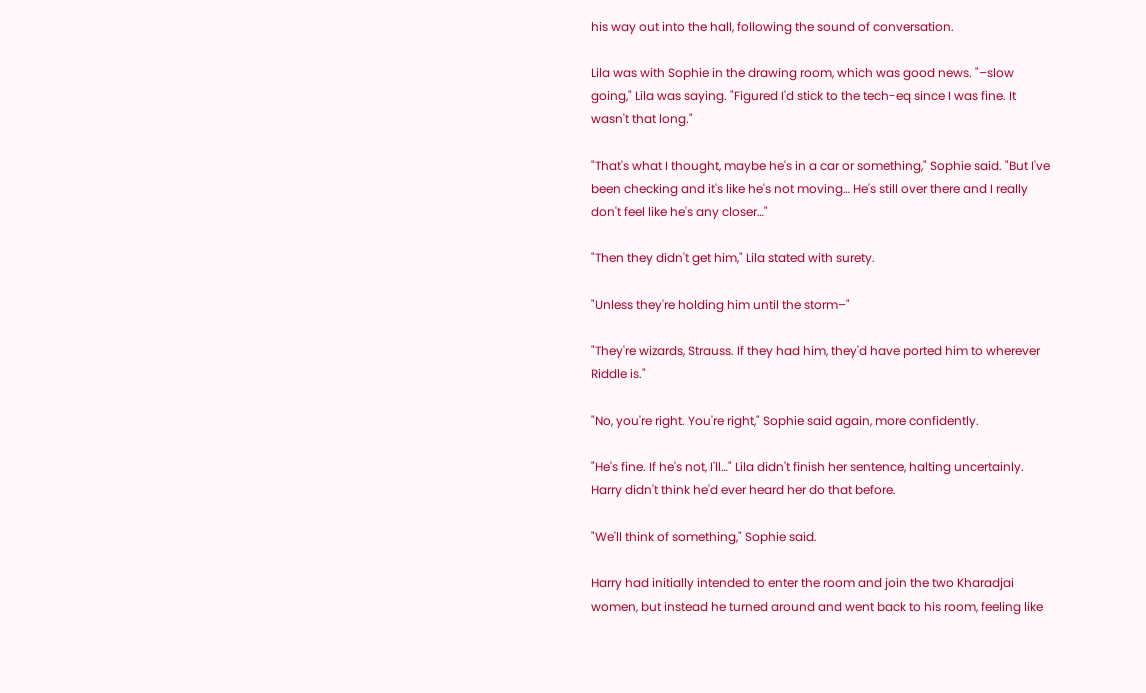his way out into the hall, following the sound of conversation.

Lila was with Sophie in the drawing room, which was good news. "–slow going," Lila was saying. "Figured I'd stick to the tech-eq since I was fine. It wasn't that long."

"That's what I thought, maybe he's in a car or something," Sophie said. "But I've been checking and it's like he's not moving… He's still over there and I really don't feel like he's any closer…"

"Then they didn't get him," Lila stated with surety.

"Unless they're holding him until the storm–"

"They're wizards, Strauss. If they had him, they'd have ported him to wherever Riddle is."

"No, you're right. You're right," Sophie said again, more confidently.

"He's fine. If he's not, I'll…" Lila didn't finish her sentence, halting uncertainly. Harry didn't think he'd ever heard her do that before.

"We'll think of something," Sophie said.

Harry had initially intended to enter the room and join the two Kharadjai women, but instead he turned around and went back to his room, feeling like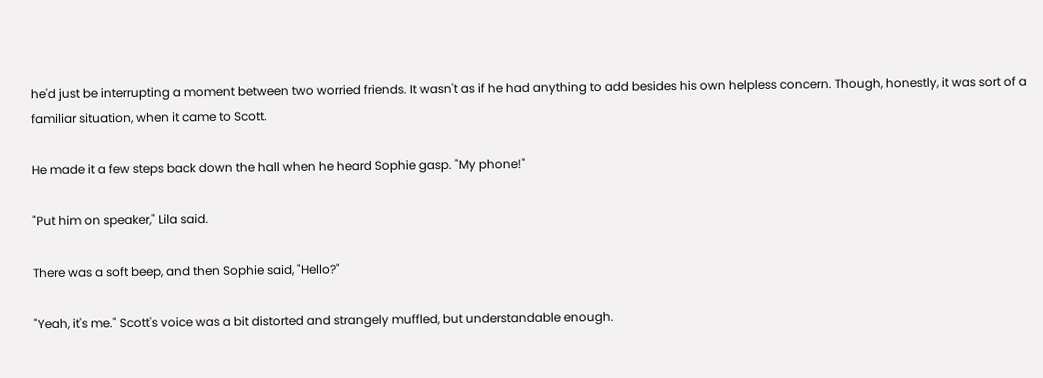he'd just be interrupting a moment between two worried friends. It wasn't as if he had anything to add besides his own helpless concern. Though, honestly, it was sort of a familiar situation, when it came to Scott.

He made it a few steps back down the hall when he heard Sophie gasp. "My phone!"

"Put him on speaker," Lila said.

There was a soft beep, and then Sophie said, "Hello?"

"Yeah, it's me." Scott's voice was a bit distorted and strangely muffled, but understandable enough.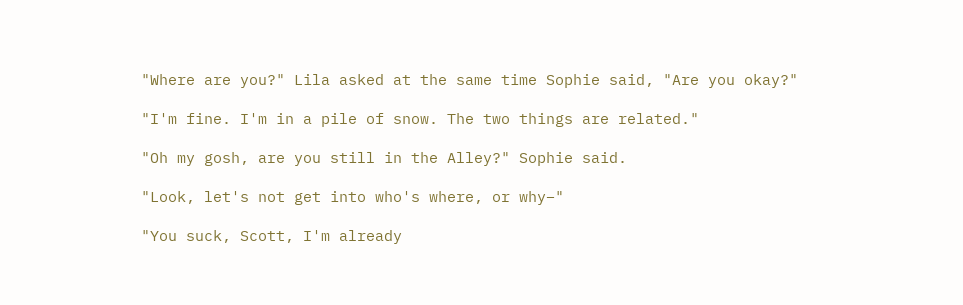"Where are you?" Lila asked at the same time Sophie said, "Are you okay?"

"I'm fine. I'm in a pile of snow. The two things are related."

"Oh my gosh, are you still in the Alley?" Sophie said.

"Look, let's not get into who's where, or why–"

"You suck, Scott, I'm already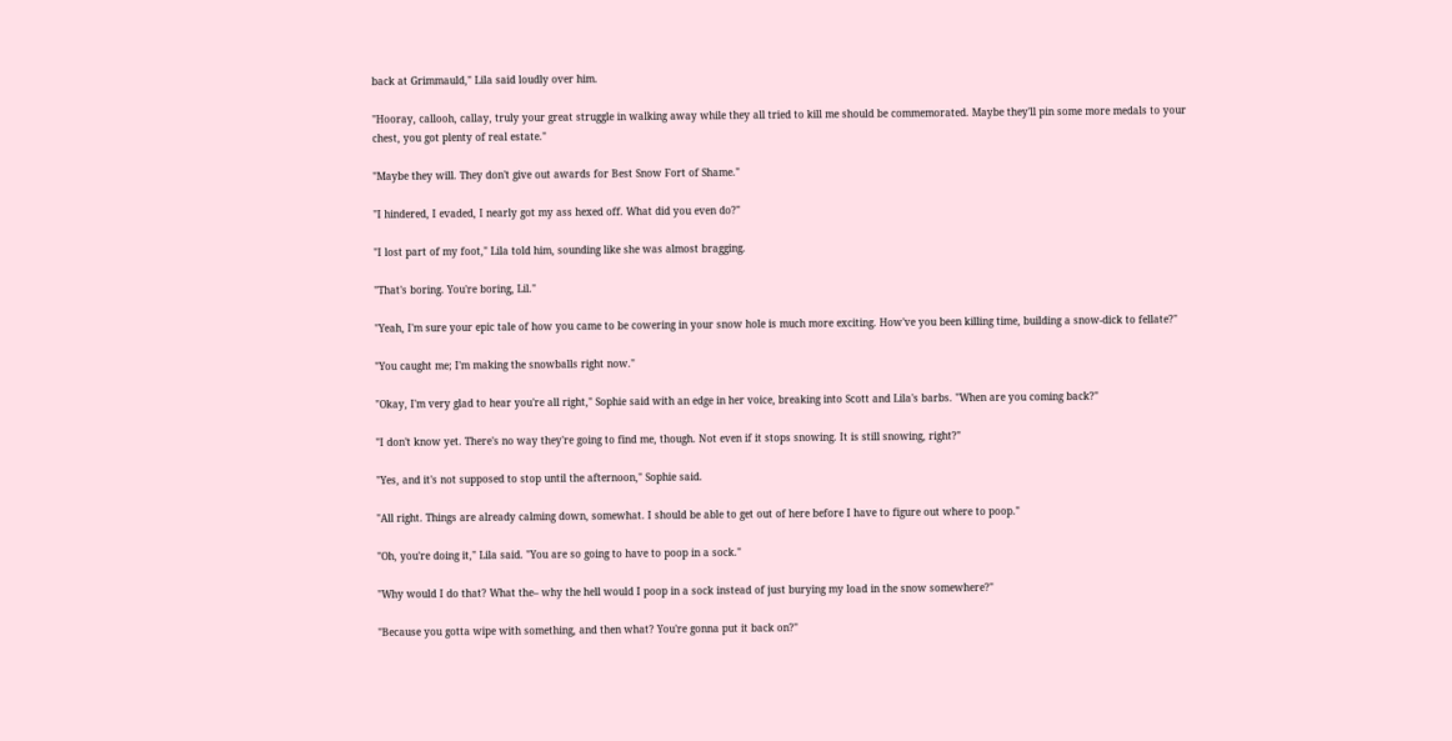back at Grimmauld," Lila said loudly over him.

"Hooray, callooh, callay, truly your great struggle in walking away while they all tried to kill me should be commemorated. Maybe they'll pin some more medals to your chest, you got plenty of real estate."

"Maybe they will. They don't give out awards for Best Snow Fort of Shame."

"I hindered, I evaded, I nearly got my ass hexed off. What did you even do?"

"I lost part of my foot," Lila told him, sounding like she was almost bragging.

"That's boring. You're boring, Lil."

"Yeah, I'm sure your epic tale of how you came to be cowering in your snow hole is much more exciting. How've you been killing time, building a snow-dick to fellate?"

"You caught me; I'm making the snowballs right now."

"Okay, I'm very glad to hear you're all right," Sophie said with an edge in her voice, breaking into Scott and Lila's barbs. "When are you coming back?"

"I don't know yet. There's no way they're going to find me, though. Not even if it stops snowing. It is still snowing, right?"

"Yes, and it's not supposed to stop until the afternoon," Sophie said.

"All right. Things are already calming down, somewhat. I should be able to get out of here before I have to figure out where to poop."

"Oh, you're doing it," Lila said. "You are so going to have to poop in a sock."

"Why would I do that? What the– why the hell would I poop in a sock instead of just burying my load in the snow somewhere?"

"Because you gotta wipe with something, and then what? You're gonna put it back on?"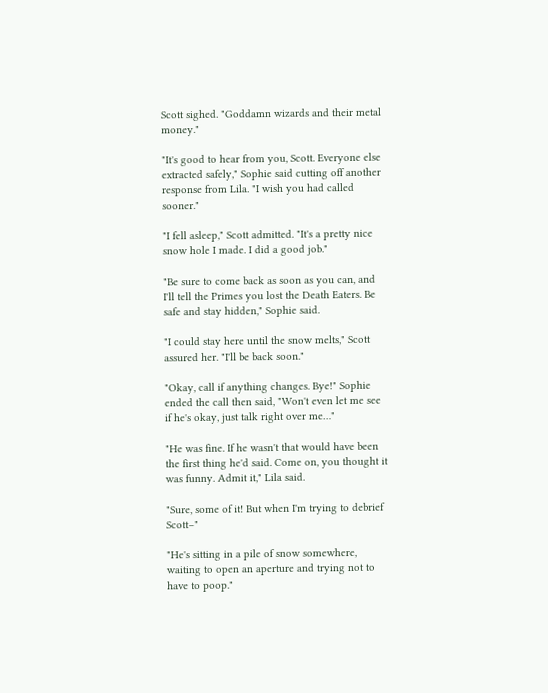Scott sighed. "Goddamn wizards and their metal money."

"It's good to hear from you, Scott. Everyone else extracted safely," Sophie said cutting off another response from Lila. "I wish you had called sooner."

"I fell asleep," Scott admitted. "It's a pretty nice snow hole I made. I did a good job."

"Be sure to come back as soon as you can, and I'll tell the Primes you lost the Death Eaters. Be safe and stay hidden," Sophie said.

"I could stay here until the snow melts," Scott assured her. "I'll be back soon."

"Okay, call if anything changes. Bye!" Sophie ended the call then said, "Won't even let me see if he's okay, just talk right over me…"

"He was fine. If he wasn't that would have been the first thing he'd said. Come on, you thought it was funny. Admit it," Lila said.

"Sure, some of it! But when I'm trying to debrief Scott–"

"He's sitting in a pile of snow somewhere, waiting to open an aperture and trying not to have to poop."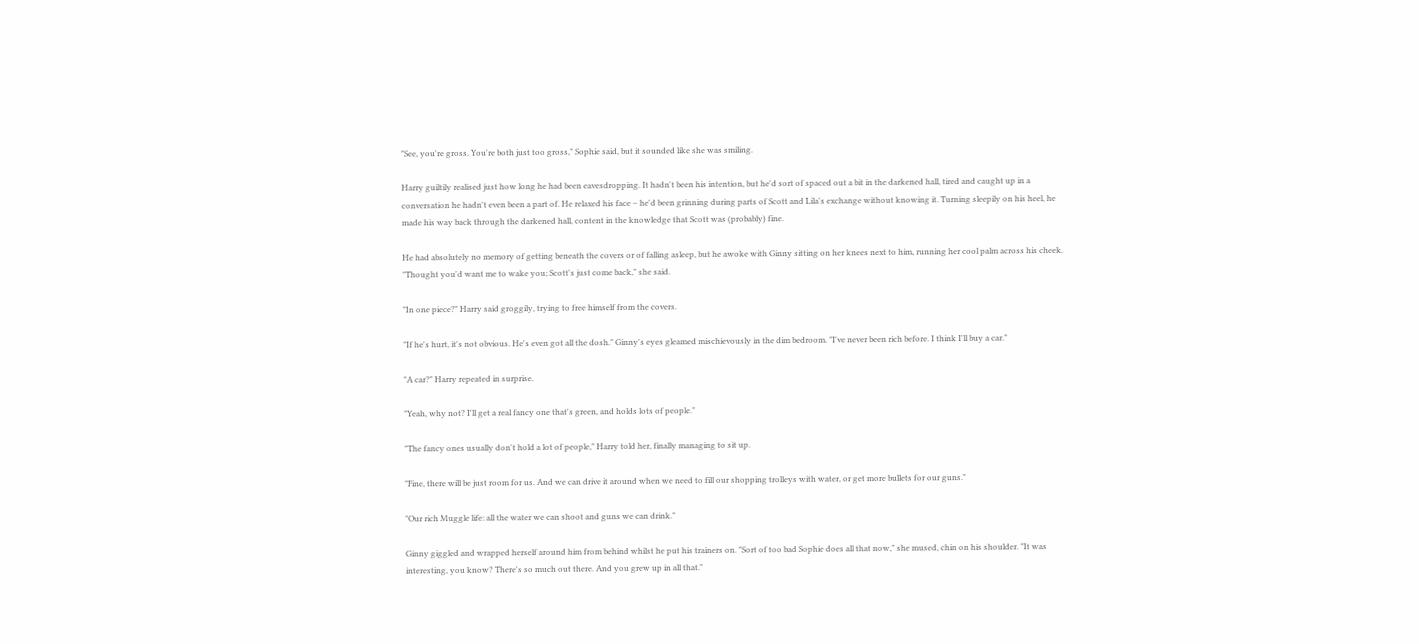"See, you're gross. You're both just too gross," Sophie said, but it sounded like she was smiling.

Harry guiltily realised just how long he had been eavesdropping. It hadn't been his intention, but he'd sort of spaced out a bit in the darkened hall, tired and caught up in a conversation he hadn't even been a part of. He relaxed his face – he'd been grinning during parts of Scott and Lila's exchange without knowing it. Turning sleepily on his heel, he made his way back through the darkened hall, content in the knowledge that Scott was (probably) fine.

He had absolutely no memory of getting beneath the covers or of falling asleep, but he awoke with Ginny sitting on her knees next to him, running her cool palm across his cheek. "Thought you'd want me to wake you; Scott's just come back," she said.

"In one piece?" Harry said groggily, trying to free himself from the covers.

"If he's hurt, it's not obvious. He's even got all the dosh." Ginny's eyes gleamed mischievously in the dim bedroom. "I've never been rich before. I think I'll buy a car."

"A car?" Harry repeated in surprise.

"Yeah, why not? I'll get a real fancy one that's green, and holds lots of people."

"The fancy ones usually don't hold a lot of people," Harry told her, finally managing to sit up.

"Fine, there will be just room for us. And we can drive it around when we need to fill our shopping trolleys with water, or get more bullets for our guns."

"Our rich Muggle life: all the water we can shoot and guns we can drink."

Ginny giggled and wrapped herself around him from behind whilst he put his trainers on. "Sort of too bad Sophie does all that now," she mused, chin on his shoulder. "It was interesting, you know? There's so much out there. And you grew up in all that."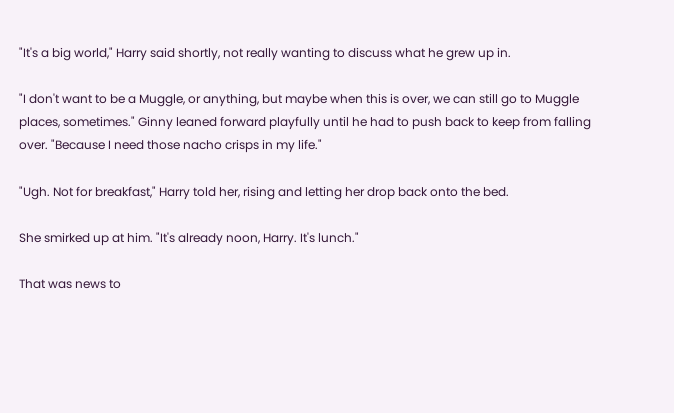"It's a big world," Harry said shortly, not really wanting to discuss what he grew up in.

"I don't want to be a Muggle, or anything, but maybe when this is over, we can still go to Muggle places, sometimes." Ginny leaned forward playfully until he had to push back to keep from falling over. "Because I need those nacho crisps in my life."

"Ugh. Not for breakfast," Harry told her, rising and letting her drop back onto the bed.

She smirked up at him. "It's already noon, Harry. It's lunch."

That was news to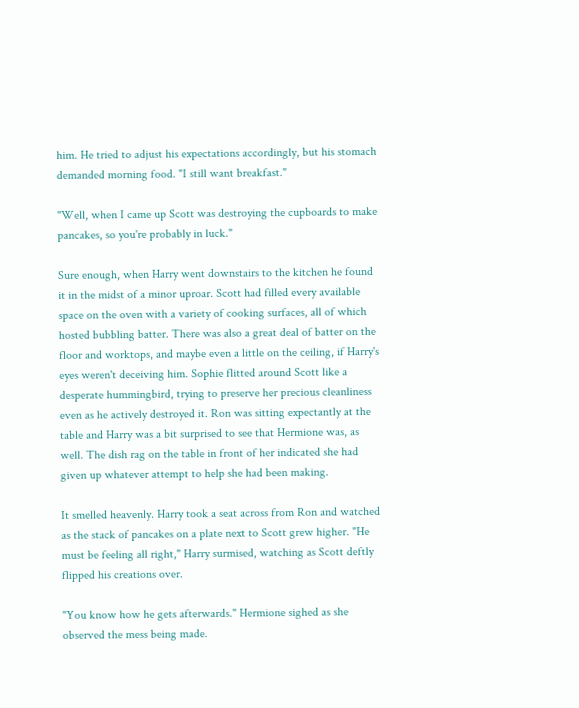him. He tried to adjust his expectations accordingly, but his stomach demanded morning food. "I still want breakfast."

"Well, when I came up Scott was destroying the cupboards to make pancakes, so you're probably in luck."

Sure enough, when Harry went downstairs to the kitchen he found it in the midst of a minor uproar. Scott had filled every available space on the oven with a variety of cooking surfaces, all of which hosted bubbling batter. There was also a great deal of batter on the floor and worktops, and maybe even a little on the ceiling, if Harry's eyes weren't deceiving him. Sophie flitted around Scott like a desperate hummingbird, trying to preserve her precious cleanliness even as he actively destroyed it. Ron was sitting expectantly at the table and Harry was a bit surprised to see that Hermione was, as well. The dish rag on the table in front of her indicated she had given up whatever attempt to help she had been making.

It smelled heavenly. Harry took a seat across from Ron and watched as the stack of pancakes on a plate next to Scott grew higher. "He must be feeling all right," Harry surmised, watching as Scott deftly flipped his creations over.

"You know how he gets afterwards." Hermione sighed as she observed the mess being made.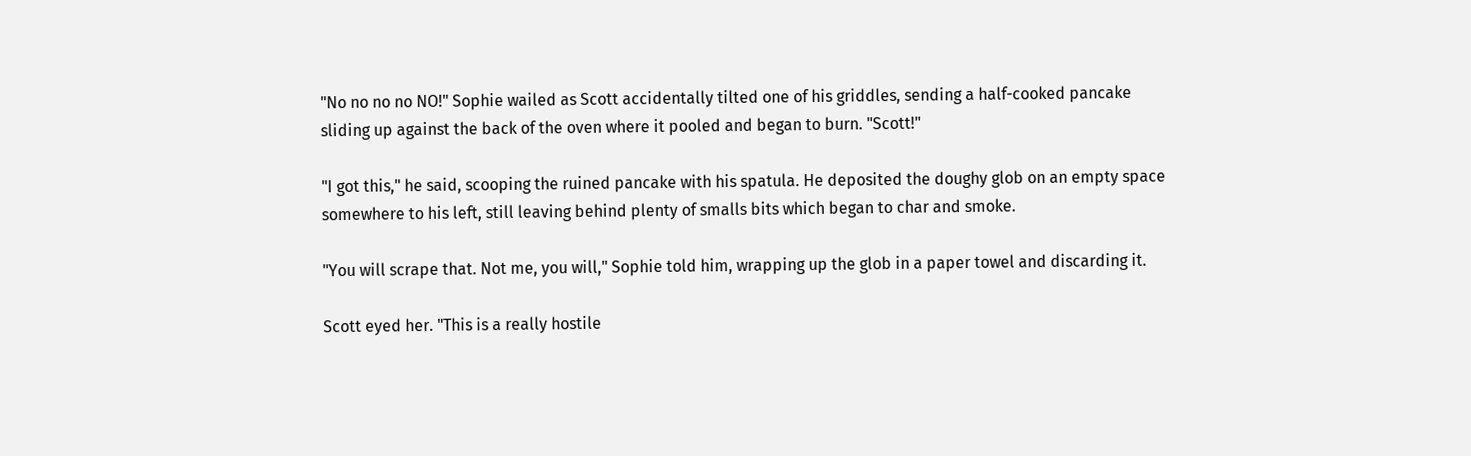"No no no no NO!" Sophie wailed as Scott accidentally tilted one of his griddles, sending a half-cooked pancake sliding up against the back of the oven where it pooled and began to burn. "Scott!"

"I got this," he said, scooping the ruined pancake with his spatula. He deposited the doughy glob on an empty space somewhere to his left, still leaving behind plenty of smalls bits which began to char and smoke.

"You will scrape that. Not me, you will," Sophie told him, wrapping up the glob in a paper towel and discarding it.

Scott eyed her. "This is a really hostile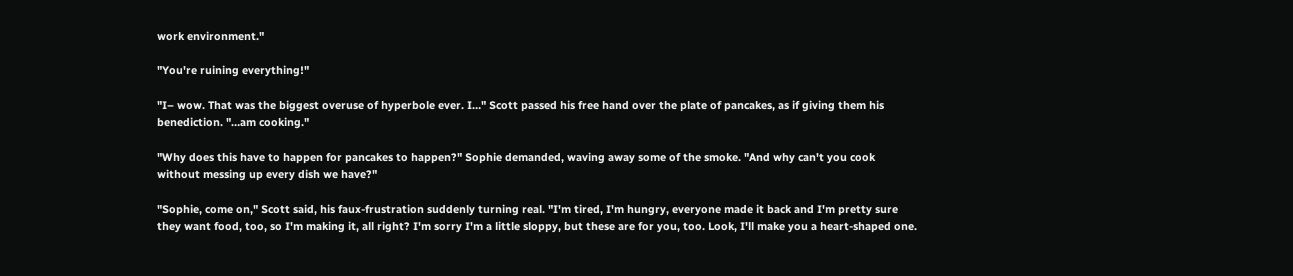work environment."

"You're ruining everything!"

"I– wow. That was the biggest overuse of hyperbole ever. I…" Scott passed his free hand over the plate of pancakes, as if giving them his benediction. "…am cooking."

"Why does this have to happen for pancakes to happen?" Sophie demanded, waving away some of the smoke. "And why can't you cook without messing up every dish we have?"

"Sophie, come on," Scott said, his faux-frustration suddenly turning real. "I'm tired, I'm hungry, everyone made it back and I'm pretty sure they want food, too, so I'm making it, all right? I'm sorry I'm a little sloppy, but these are for you, too. Look, I'll make you a heart-shaped one.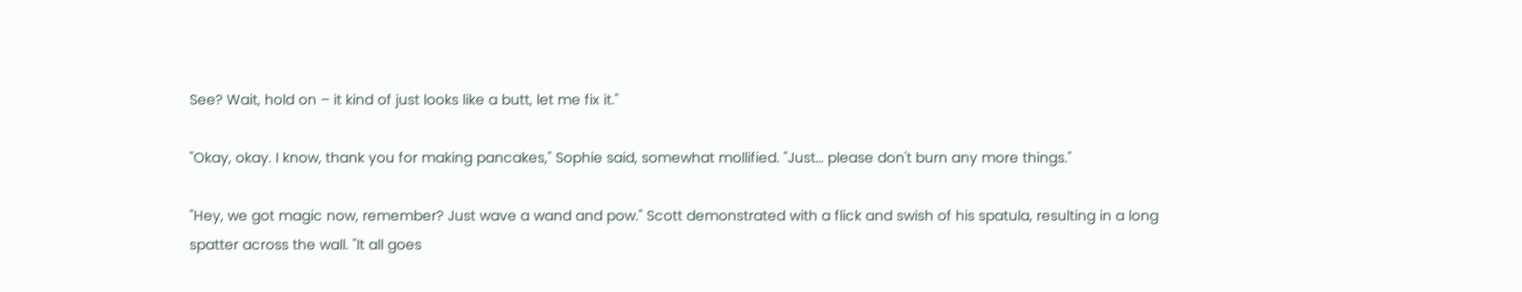See? Wait, hold on – it kind of just looks like a butt, let me fix it."

"Okay, okay. I know, thank you for making pancakes," Sophie said, somewhat mollified. "Just… please don't burn any more things."

"Hey, we got magic now, remember? Just wave a wand and pow." Scott demonstrated with a flick and swish of his spatula, resulting in a long spatter across the wall. "It all goes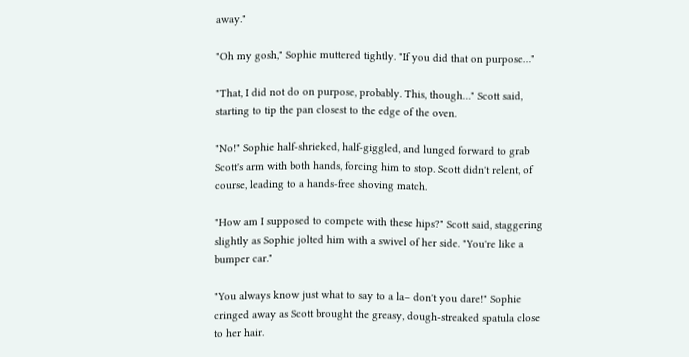away."

"Oh my gosh," Sophie muttered tightly. "If you did that on purpose…"

"That, I did not do on purpose, probably. This, though…" Scott said, starting to tip the pan closest to the edge of the oven.

"No!" Sophie half-shrieked, half-giggled, and lunged forward to grab Scott's arm with both hands, forcing him to stop. Scott didn't relent, of course, leading to a hands-free shoving match.

"How am I supposed to compete with these hips?" Scott said, staggering slightly as Sophie jolted him with a swivel of her side. "You're like a bumper car."

"You always know just what to say to a la– don't you dare!" Sophie cringed away as Scott brought the greasy, dough-streaked spatula close to her hair.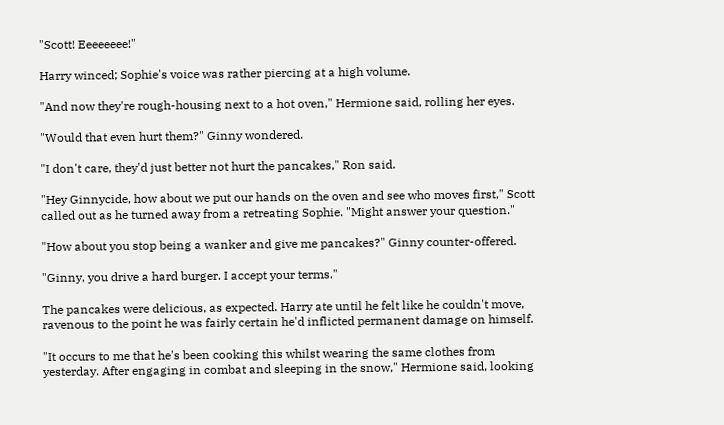"Scott! Eeeeeeee!"

Harry winced; Sophie's voice was rather piercing at a high volume.

"And now they're rough-housing next to a hot oven," Hermione said, rolling her eyes.

"Would that even hurt them?" Ginny wondered.

"I don't care, they'd just better not hurt the pancakes," Ron said.

"Hey Ginnycide, how about we put our hands on the oven and see who moves first," Scott called out as he turned away from a retreating Sophie. "Might answer your question."

"How about you stop being a wanker and give me pancakes?" Ginny counter-offered.

"Ginny, you drive a hard burger. I accept your terms."

The pancakes were delicious, as expected. Harry ate until he felt like he couldn't move, ravenous to the point he was fairly certain he'd inflicted permanent damage on himself.

"It occurs to me that he's been cooking this whilst wearing the same clothes from yesterday. After engaging in combat and sleeping in the snow," Hermione said, looking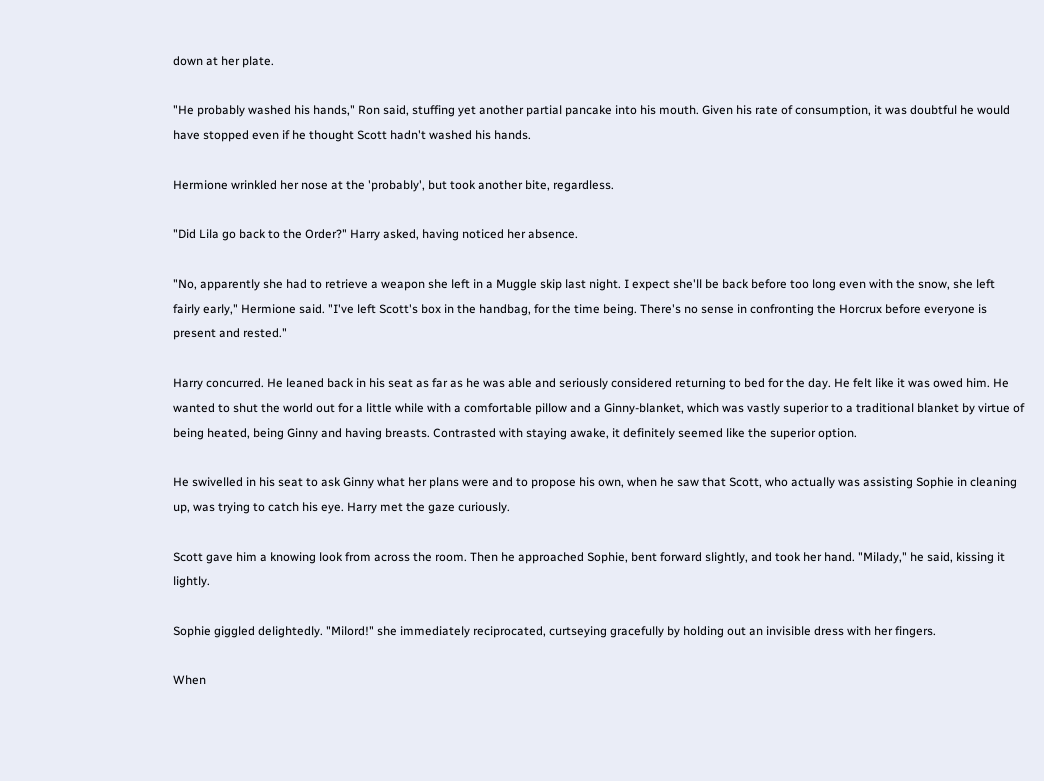down at her plate.

"He probably washed his hands," Ron said, stuffing yet another partial pancake into his mouth. Given his rate of consumption, it was doubtful he would have stopped even if he thought Scott hadn't washed his hands.

Hermione wrinkled her nose at the 'probably', but took another bite, regardless.

"Did Lila go back to the Order?" Harry asked, having noticed her absence.

"No, apparently she had to retrieve a weapon she left in a Muggle skip last night. I expect she'll be back before too long even with the snow, she left fairly early," Hermione said. "I've left Scott's box in the handbag, for the time being. There's no sense in confronting the Horcrux before everyone is present and rested."

Harry concurred. He leaned back in his seat as far as he was able and seriously considered returning to bed for the day. He felt like it was owed him. He wanted to shut the world out for a little while with a comfortable pillow and a Ginny-blanket, which was vastly superior to a traditional blanket by virtue of being heated, being Ginny and having breasts. Contrasted with staying awake, it definitely seemed like the superior option.

He swivelled in his seat to ask Ginny what her plans were and to propose his own, when he saw that Scott, who actually was assisting Sophie in cleaning up, was trying to catch his eye. Harry met the gaze curiously.

Scott gave him a knowing look from across the room. Then he approached Sophie, bent forward slightly, and took her hand. "Milady," he said, kissing it lightly.

Sophie giggled delightedly. "Milord!" she immediately reciprocated, curtseying gracefully by holding out an invisible dress with her fingers.

When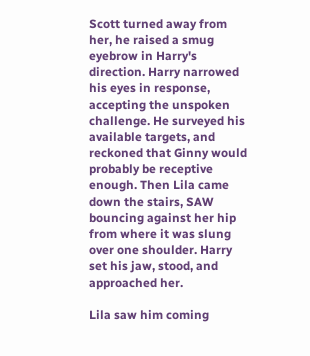Scott turned away from her, he raised a smug eyebrow in Harry's direction. Harry narrowed his eyes in response, accepting the unspoken challenge. He surveyed his available targets, and reckoned that Ginny would probably be receptive enough. Then Lila came down the stairs, SAW bouncing against her hip from where it was slung over one shoulder. Harry set his jaw, stood, and approached her.

Lila saw him coming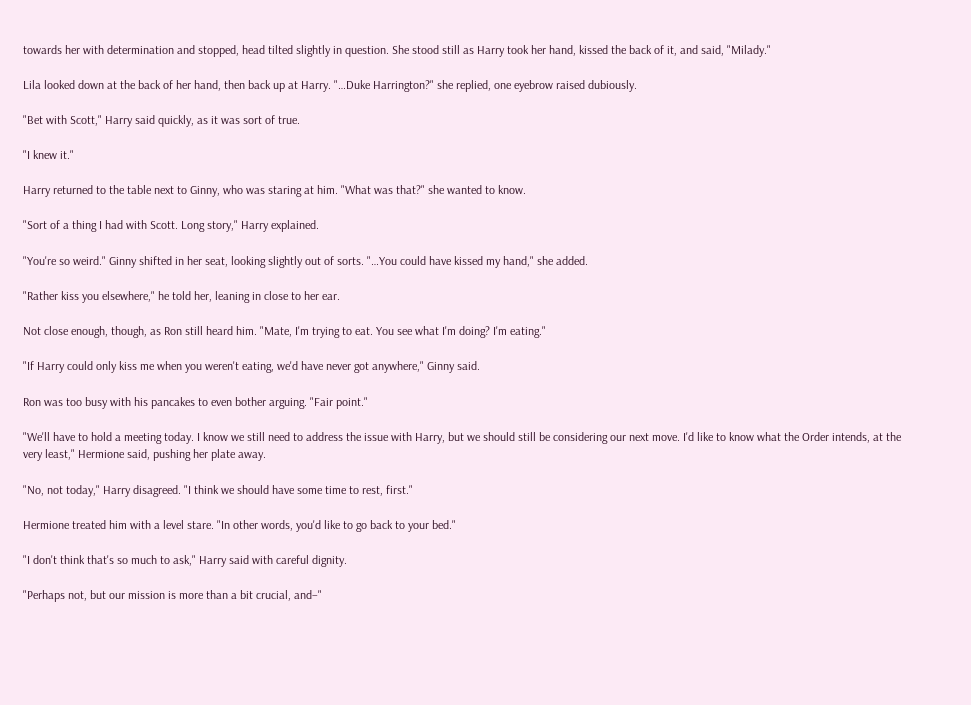towards her with determination and stopped, head tilted slightly in question. She stood still as Harry took her hand, kissed the back of it, and said, "Milady."

Lila looked down at the back of her hand, then back up at Harry. "…Duke Harrington?" she replied, one eyebrow raised dubiously.

"Bet with Scott," Harry said quickly, as it was sort of true.

"I knew it."

Harry returned to the table next to Ginny, who was staring at him. "What was that?" she wanted to know.

"Sort of a thing I had with Scott. Long story," Harry explained.

"You're so weird." Ginny shifted in her seat, looking slightly out of sorts. "…You could have kissed my hand," she added.

"Rather kiss you elsewhere," he told her, leaning in close to her ear.

Not close enough, though, as Ron still heard him. "Mate, I'm trying to eat. You see what I'm doing? I'm eating."

"If Harry could only kiss me when you weren't eating, we'd have never got anywhere," Ginny said.

Ron was too busy with his pancakes to even bother arguing. "Fair point."

"We'll have to hold a meeting today. I know we still need to address the issue with Harry, but we should still be considering our next move. I'd like to know what the Order intends, at the very least," Hermione said, pushing her plate away.

"No, not today," Harry disagreed. "I think we should have some time to rest, first."

Hermione treated him with a level stare. "In other words, you'd like to go back to your bed."

"I don't think that's so much to ask," Harry said with careful dignity.

"Perhaps not, but our mission is more than a bit crucial, and–"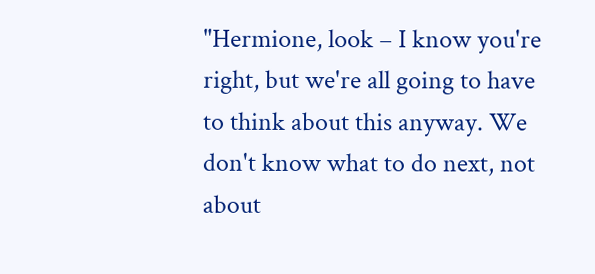"Hermione, look – I know you're right, but we're all going to have to think about this anyway. We don't know what to do next, not about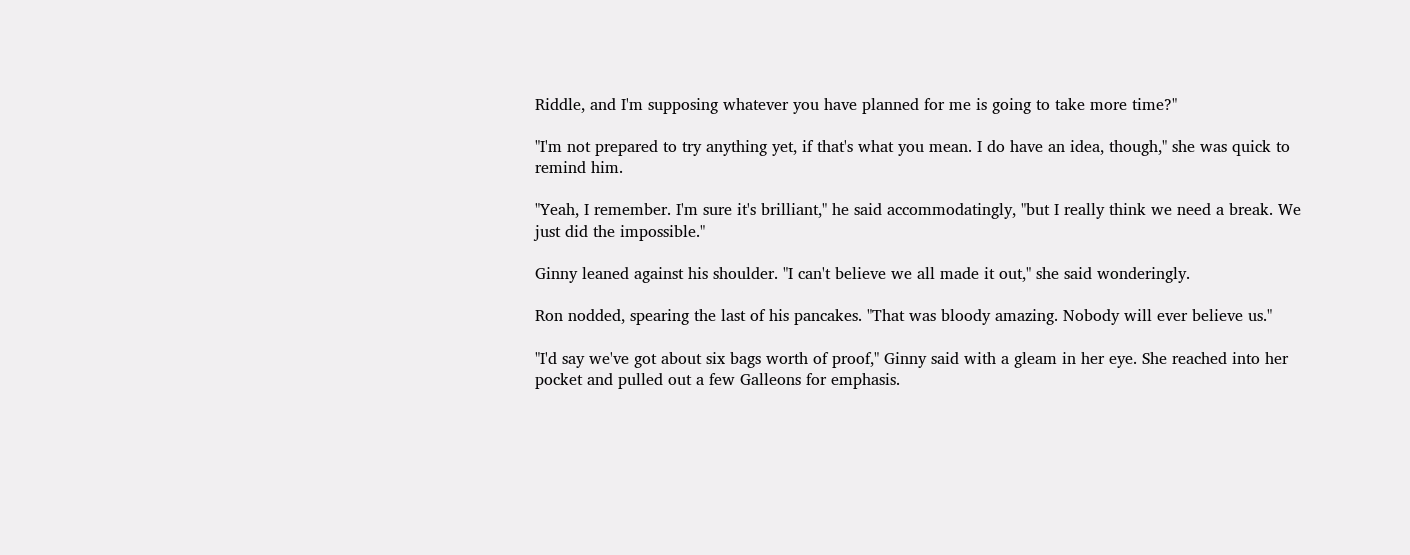Riddle, and I'm supposing whatever you have planned for me is going to take more time?"

"I'm not prepared to try anything yet, if that's what you mean. I do have an idea, though," she was quick to remind him.

"Yeah, I remember. I'm sure it's brilliant," he said accommodatingly, "but I really think we need a break. We just did the impossible."

Ginny leaned against his shoulder. "I can't believe we all made it out," she said wonderingly.

Ron nodded, spearing the last of his pancakes. "That was bloody amazing. Nobody will ever believe us."

"I'd say we've got about six bags worth of proof," Ginny said with a gleam in her eye. She reached into her pocket and pulled out a few Galleons for emphasis.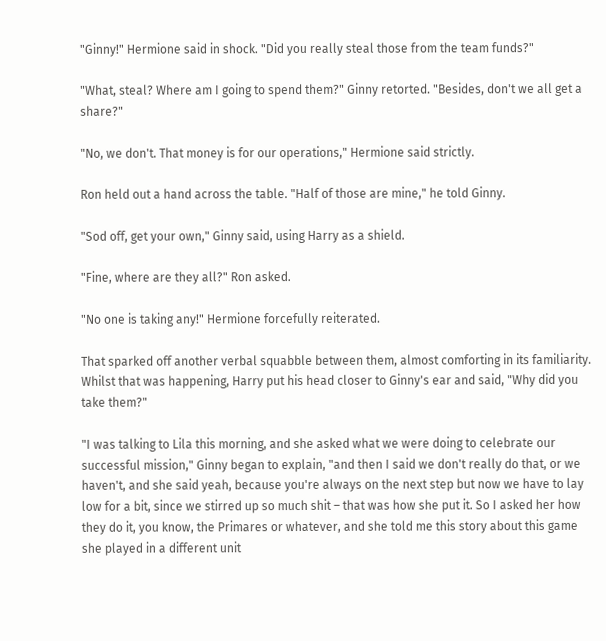"Ginny!" Hermione said in shock. "Did you really steal those from the team funds?"

"What, steal? Where am I going to spend them?" Ginny retorted. "Besides, don't we all get a share?"

"No, we don't. That money is for our operations," Hermione said strictly.

Ron held out a hand across the table. "Half of those are mine," he told Ginny.

"Sod off, get your own," Ginny said, using Harry as a shield.

"Fine, where are they all?" Ron asked.

"No one is taking any!" Hermione forcefully reiterated.

That sparked off another verbal squabble between them, almost comforting in its familiarity. Whilst that was happening, Harry put his head closer to Ginny's ear and said, "Why did you take them?"

"I was talking to Lila this morning, and she asked what we were doing to celebrate our successful mission," Ginny began to explain, "and then I said we don't really do that, or we haven't, and she said yeah, because you're always on the next step but now we have to lay low for a bit, since we stirred up so much shit – that was how she put it. So I asked her how they do it, you know, the Primares or whatever, and she told me this story about this game she played in a different unit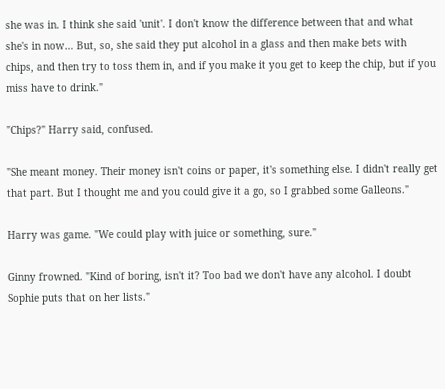she was in. I think she said 'unit'. I don't know the difference between that and what she's in now… But, so, she said they put alcohol in a glass and then make bets with chips, and then try to toss them in, and if you make it you get to keep the chip, but if you miss have to drink."

"Chips?" Harry said, confused.

"She meant money. Their money isn't coins or paper, it's something else. I didn't really get that part. But I thought me and you could give it a go, so I grabbed some Galleons."

Harry was game. "We could play with juice or something, sure."

Ginny frowned. "Kind of boring, isn't it? Too bad we don't have any alcohol. I doubt Sophie puts that on her lists."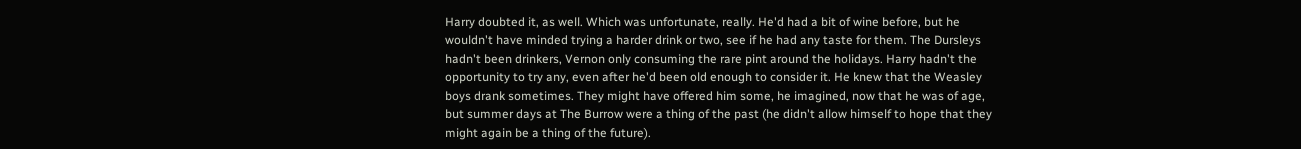Harry doubted it, as well. Which was unfortunate, really. He'd had a bit of wine before, but he wouldn't have minded trying a harder drink or two, see if he had any taste for them. The Dursleys hadn't been drinkers, Vernon only consuming the rare pint around the holidays. Harry hadn't the opportunity to try any, even after he'd been old enough to consider it. He knew that the Weasley boys drank sometimes. They might have offered him some, he imagined, now that he was of age, but summer days at The Burrow were a thing of the past (he didn't allow himself to hope that they might again be a thing of the future).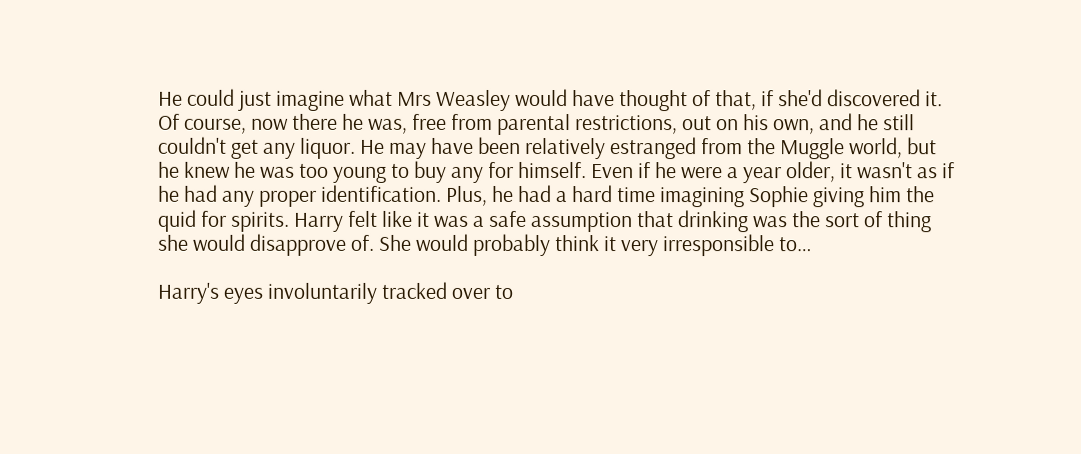He could just imagine what Mrs Weasley would have thought of that, if she'd discovered it. Of course, now there he was, free from parental restrictions, out on his own, and he still couldn't get any liquor. He may have been relatively estranged from the Muggle world, but he knew he was too young to buy any for himself. Even if he were a year older, it wasn't as if he had any proper identification. Plus, he had a hard time imagining Sophie giving him the quid for spirits. Harry felt like it was a safe assumption that drinking was the sort of thing she would disapprove of. She would probably think it very irresponsible to…

Harry's eyes involuntarily tracked over to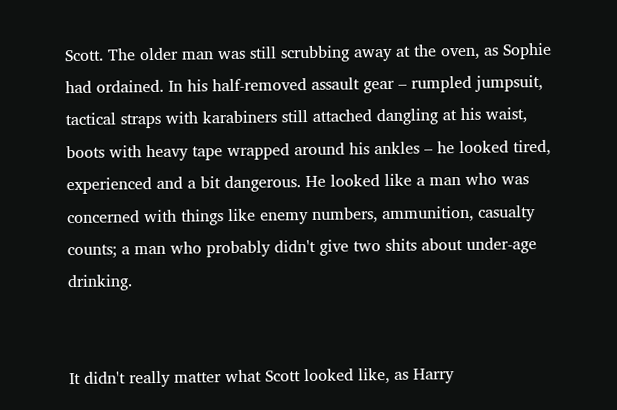Scott. The older man was still scrubbing away at the oven, as Sophie had ordained. In his half-removed assault gear – rumpled jumpsuit, tactical straps with karabiners still attached dangling at his waist, boots with heavy tape wrapped around his ankles – he looked tired, experienced and a bit dangerous. He looked like a man who was concerned with things like enemy numbers, ammunition, casualty counts; a man who probably didn't give two shits about under-age drinking.


It didn't really matter what Scott looked like, as Harry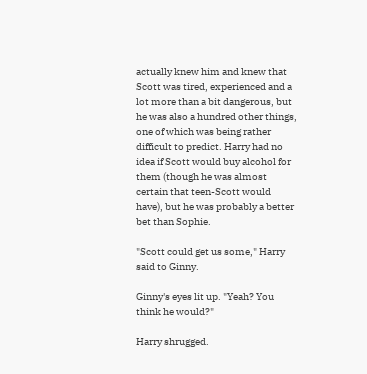actually knew him and knew that Scott was tired, experienced and a lot more than a bit dangerous, but he was also a hundred other things, one of which was being rather difficult to predict. Harry had no idea if Scott would buy alcohol for them (though he was almost certain that teen-Scott would have), but he was probably a better bet than Sophie.

"Scott could get us some," Harry said to Ginny.

Ginny's eyes lit up. "Yeah? You think he would?"

Harry shrugged.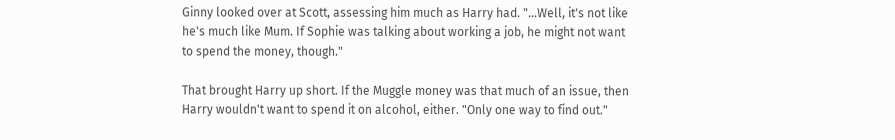Ginny looked over at Scott, assessing him much as Harry had. "…Well, it's not like he's much like Mum. If Sophie was talking about working a job, he might not want to spend the money, though."

That brought Harry up short. If the Muggle money was that much of an issue, then Harry wouldn't want to spend it on alcohol, either. "Only one way to find out."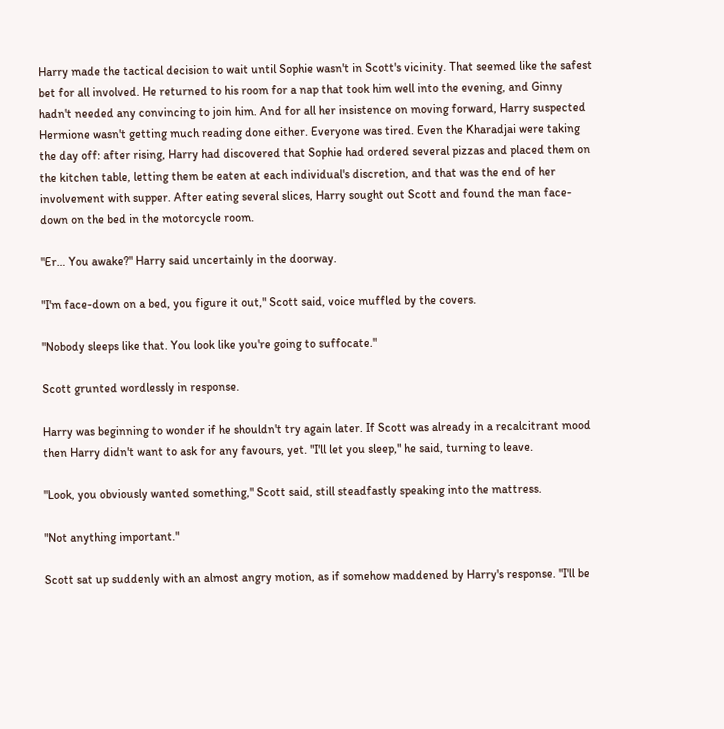Harry made the tactical decision to wait until Sophie wasn't in Scott's vicinity. That seemed like the safest bet for all involved. He returned to his room for a nap that took him well into the evening, and Ginny hadn't needed any convincing to join him. And for all her insistence on moving forward, Harry suspected Hermione wasn't getting much reading done either. Everyone was tired. Even the Kharadjai were taking the day off: after rising, Harry had discovered that Sophie had ordered several pizzas and placed them on the kitchen table, letting them be eaten at each individual's discretion, and that was the end of her involvement with supper. After eating several slices, Harry sought out Scott and found the man face-down on the bed in the motorcycle room.

"Er… You awake?" Harry said uncertainly in the doorway.

"I'm face-down on a bed, you figure it out," Scott said, voice muffled by the covers.

"Nobody sleeps like that. You look like you're going to suffocate."

Scott grunted wordlessly in response.

Harry was beginning to wonder if he shouldn't try again later. If Scott was already in a recalcitrant mood then Harry didn't want to ask for any favours, yet. "I'll let you sleep," he said, turning to leave.

"Look, you obviously wanted something," Scott said, still steadfastly speaking into the mattress.

"Not anything important."

Scott sat up suddenly with an almost angry motion, as if somehow maddened by Harry's response. "I'll be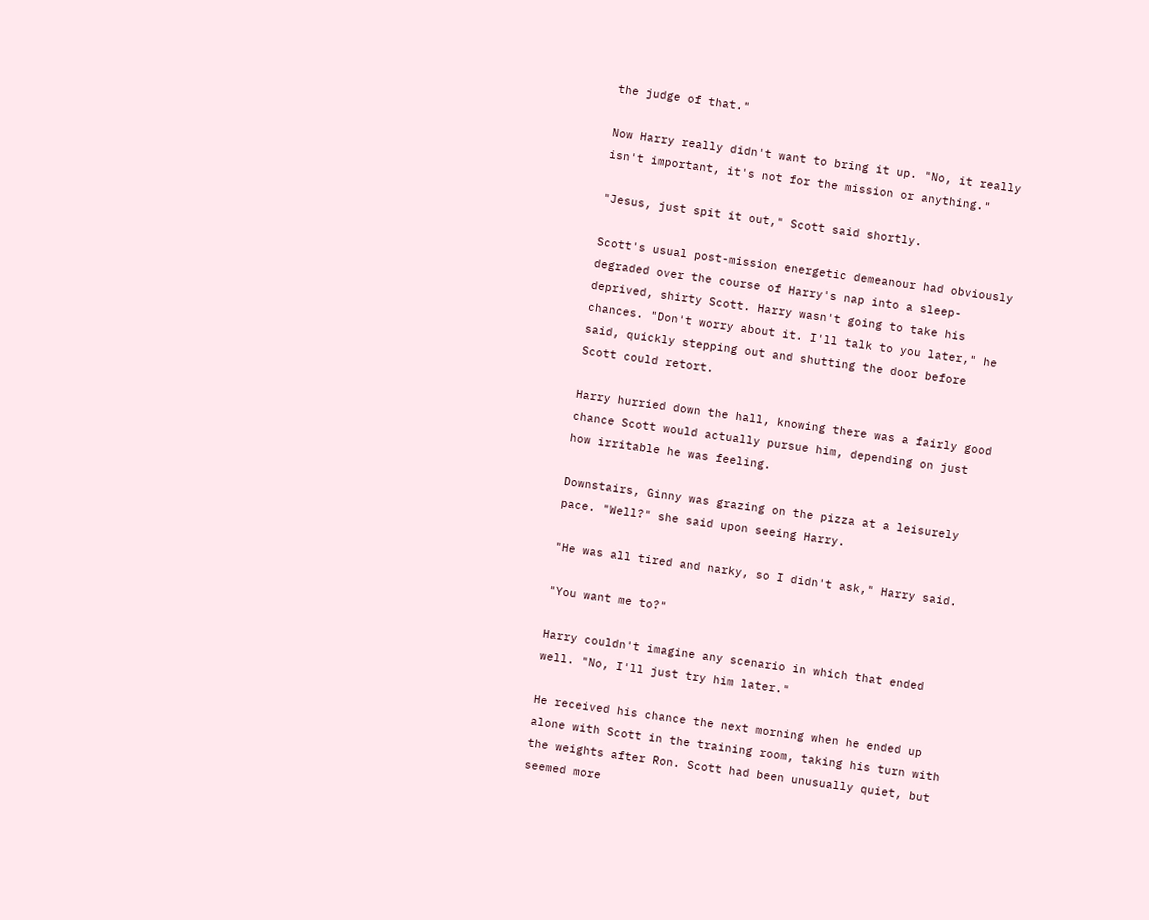the judge of that."

Now Harry really didn't want to bring it up. "No, it really isn't important, it's not for the mission or anything."

"Jesus, just spit it out," Scott said shortly.

Scott's usual post-mission energetic demeanour had obviously degraded over the course of Harry's nap into a sleep-deprived, shirty Scott. Harry wasn't going to take his chances. "Don't worry about it. I'll talk to you later," he said, quickly stepping out and shutting the door before Scott could retort.

Harry hurried down the hall, knowing there was a fairly good chance Scott would actually pursue him, depending on just how irritable he was feeling.

Downstairs, Ginny was grazing on the pizza at a leisurely pace. "Well?" she said upon seeing Harry.

"He was all tired and narky, so I didn't ask," Harry said.

"You want me to?"

Harry couldn't imagine any scenario in which that ended well. "No, I'll just try him later."

He received his chance the next morning when he ended up alone with Scott in the training room, taking his turn with the weights after Ron. Scott had been unusually quiet, but seemed more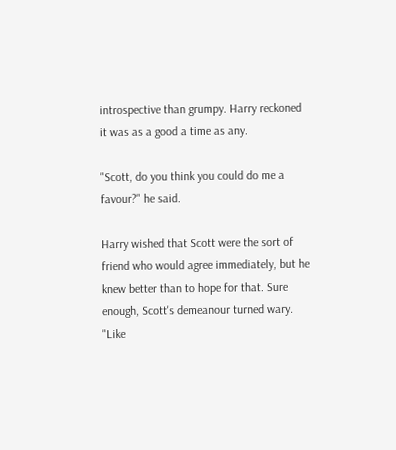introspective than grumpy. Harry reckoned it was as a good a time as any.

"Scott, do you think you could do me a favour?" he said.

Harry wished that Scott were the sort of friend who would agree immediately, but he knew better than to hope for that. Sure enough, Scott's demeanour turned wary. "Like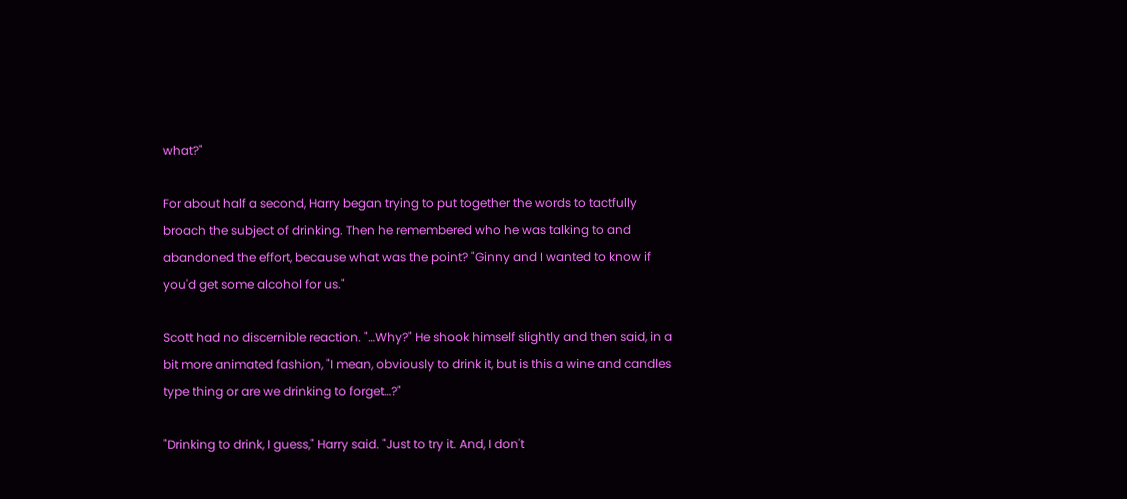what?"

For about half a second, Harry began trying to put together the words to tactfully broach the subject of drinking. Then he remembered who he was talking to and abandoned the effort, because what was the point? "Ginny and I wanted to know if you'd get some alcohol for us."

Scott had no discernible reaction. "…Why?" He shook himself slightly and then said, in a bit more animated fashion, "I mean, obviously to drink it, but is this a wine and candles type thing or are we drinking to forget…?"

"Drinking to drink, I guess," Harry said. "Just to try it. And, I don't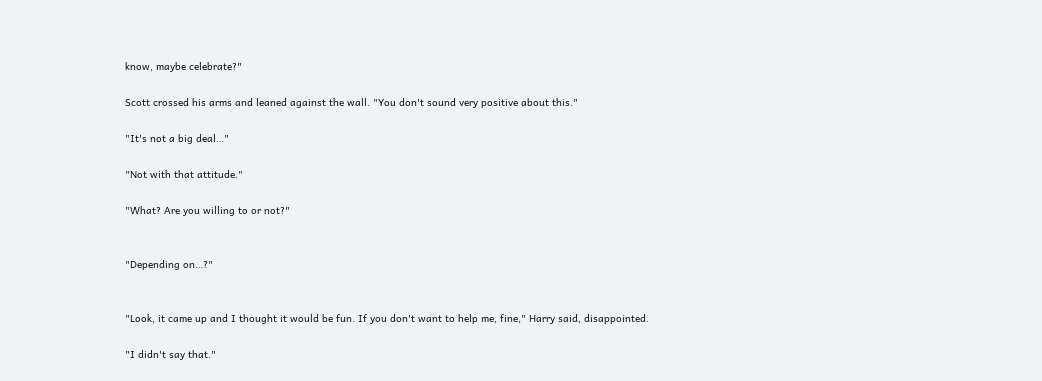know, maybe celebrate?"

Scott crossed his arms and leaned against the wall. "You don't sound very positive about this."

"It's not a big deal…"

"Not with that attitude."

"What? Are you willing to or not?"


"Depending on…?"


"Look, it came up and I thought it would be fun. If you don't want to help me, fine," Harry said, disappointed.

"I didn't say that."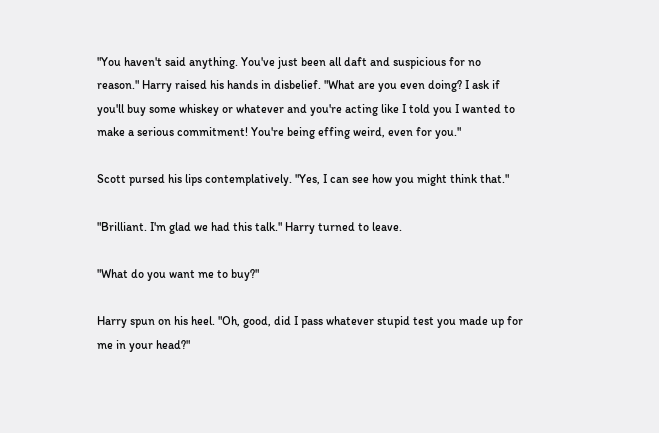"You haven't said anything. You've just been all daft and suspicious for no reason." Harry raised his hands in disbelief. "What are you even doing? I ask if you'll buy some whiskey or whatever and you're acting like I told you I wanted to make a serious commitment! You're being effing weird, even for you."

Scott pursed his lips contemplatively. "Yes, I can see how you might think that."

"Brilliant. I'm glad we had this talk." Harry turned to leave.

"What do you want me to buy?"

Harry spun on his heel. "Oh, good, did I pass whatever stupid test you made up for me in your head?"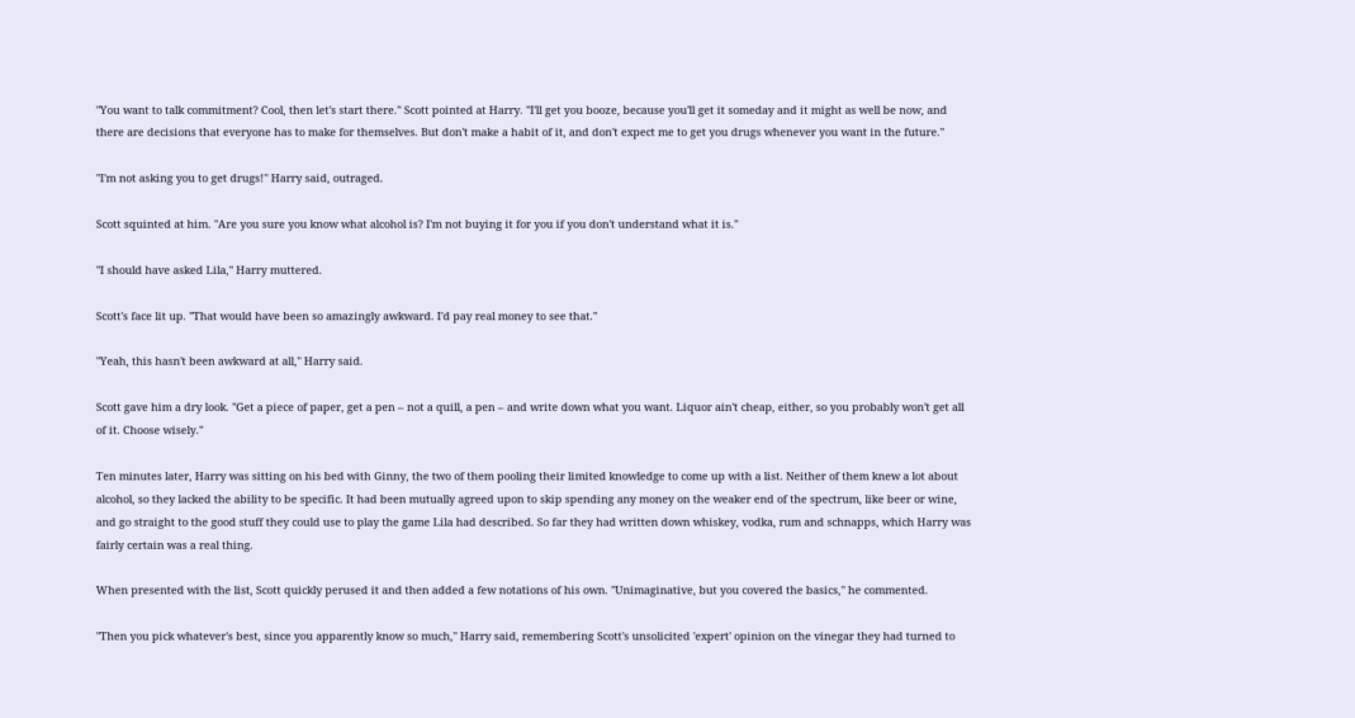"You want to talk commitment? Cool, then let's start there." Scott pointed at Harry. "I'll get you booze, because you'll get it someday and it might as well be now, and there are decisions that everyone has to make for themselves. But don't make a habit of it, and don't expect me to get you drugs whenever you want in the future."

"I'm not asking you to get drugs!" Harry said, outraged.

Scott squinted at him. "Are you sure you know what alcohol is? I'm not buying it for you if you don't understand what it is."

"I should have asked Lila," Harry muttered.

Scott's face lit up. "That would have been so amazingly awkward. I'd pay real money to see that."

"Yeah, this hasn't been awkward at all," Harry said.

Scott gave him a dry look. "Get a piece of paper, get a pen – not a quill, a pen – and write down what you want. Liquor ain't cheap, either, so you probably won't get all of it. Choose wisely."

Ten minutes later, Harry was sitting on his bed with Ginny, the two of them pooling their limited knowledge to come up with a list. Neither of them knew a lot about alcohol, so they lacked the ability to be specific. It had been mutually agreed upon to skip spending any money on the weaker end of the spectrum, like beer or wine, and go straight to the good stuff they could use to play the game Lila had described. So far they had written down whiskey, vodka, rum and schnapps, which Harry was fairly certain was a real thing.

When presented with the list, Scott quickly perused it and then added a few notations of his own. "Unimaginative, but you covered the basics," he commented.

"Then you pick whatever's best, since you apparently know so much," Harry said, remembering Scott's unsolicited 'expert' opinion on the vinegar they had turned to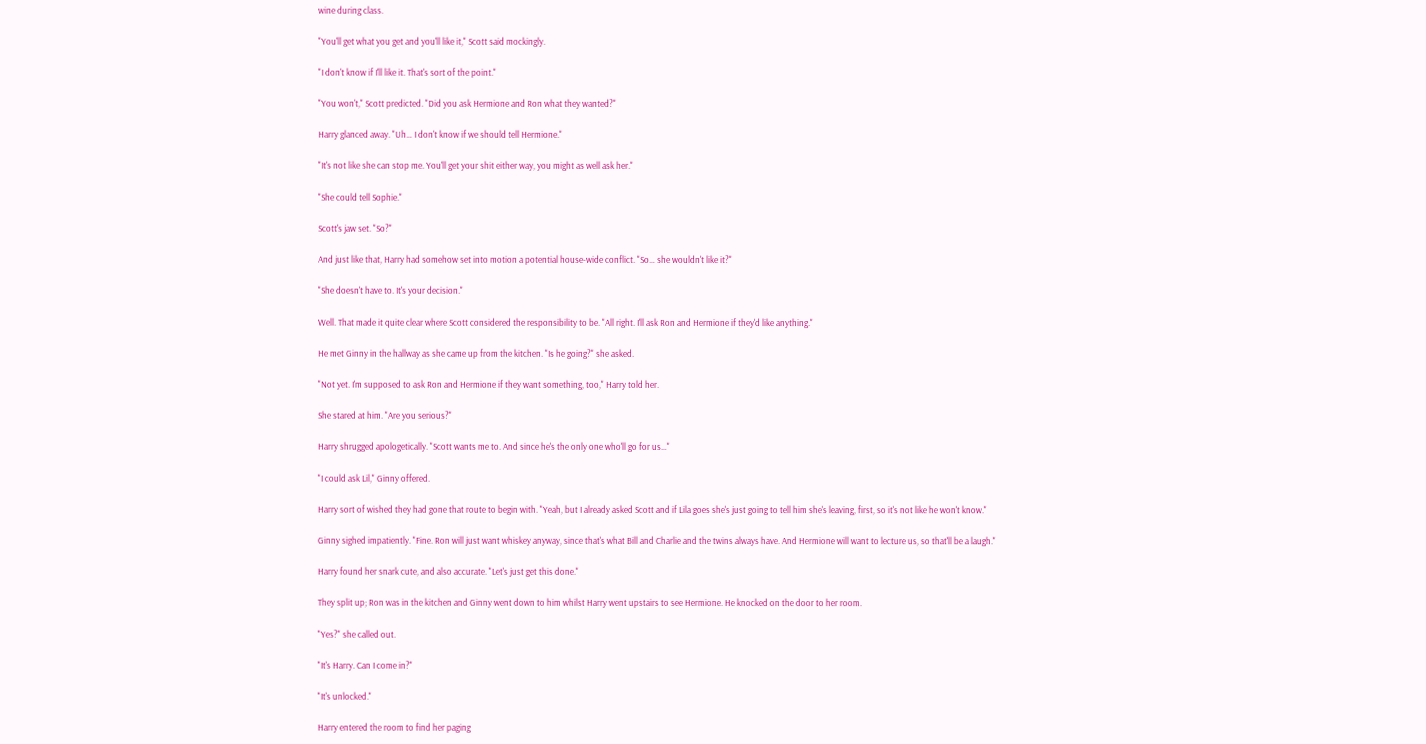wine during class.

"You'll get what you get and you'll like it," Scott said mockingly.

"I don't know if I'll like it. That's sort of the point."

"You won't," Scott predicted. "Did you ask Hermione and Ron what they wanted?"

Harry glanced away. "Uh… I don't know if we should tell Hermione."

"It's not like she can stop me. You'll get your shit either way, you might as well ask her."

"She could tell Sophie."

Scott's jaw set. "So?"

And just like that, Harry had somehow set into motion a potential house-wide conflict. "So… she wouldn't like it?"

"She doesn't have to. It's your decision."

Well. That made it quite clear where Scott considered the responsibility to be. "All right. I'll ask Ron and Hermione if they'd like anything."

He met Ginny in the hallway as she came up from the kitchen. "Is he going?" she asked.

"Not yet. I'm supposed to ask Ron and Hermione if they want something, too," Harry told her.

She stared at him. "Are you serious?"

Harry shrugged apologetically. "Scott wants me to. And since he's the only one who'll go for us…"

"I could ask Lil," Ginny offered.

Harry sort of wished they had gone that route to begin with. "Yeah, but I already asked Scott and if Lila goes she's just going to tell him she's leaving, first, so it's not like he won't know."

Ginny sighed impatiently. "Fine. Ron will just want whiskey anyway, since that's what Bill and Charlie and the twins always have. And Hermione will want to lecture us, so that'll be a laugh."

Harry found her snark cute, and also accurate. "Let's just get this done."

They split up; Ron was in the kitchen and Ginny went down to him whilst Harry went upstairs to see Hermione. He knocked on the door to her room.

"Yes?" she called out.

"It's Harry. Can I come in?"

"It's unlocked."

Harry entered the room to find her paging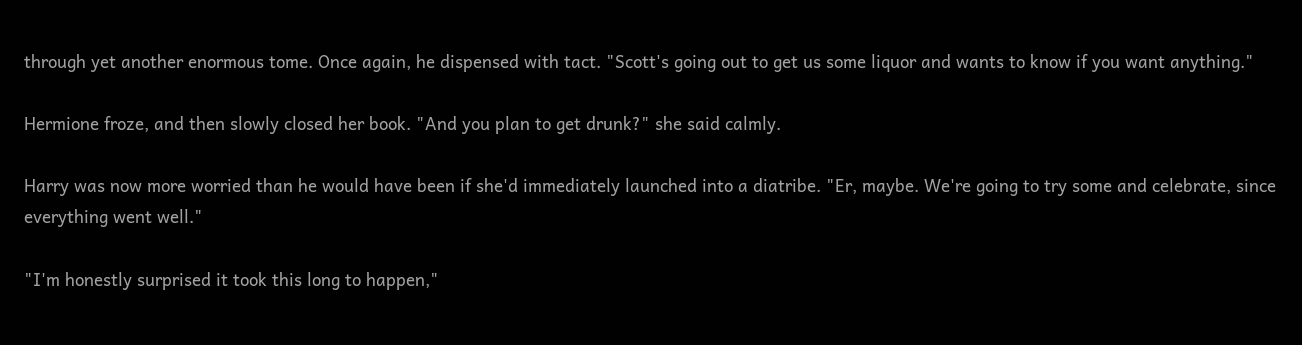through yet another enormous tome. Once again, he dispensed with tact. "Scott's going out to get us some liquor and wants to know if you want anything."

Hermione froze, and then slowly closed her book. "And you plan to get drunk?" she said calmly.

Harry was now more worried than he would have been if she'd immediately launched into a diatribe. "Er, maybe. We're going to try some and celebrate, since everything went well."

"I'm honestly surprised it took this long to happen,"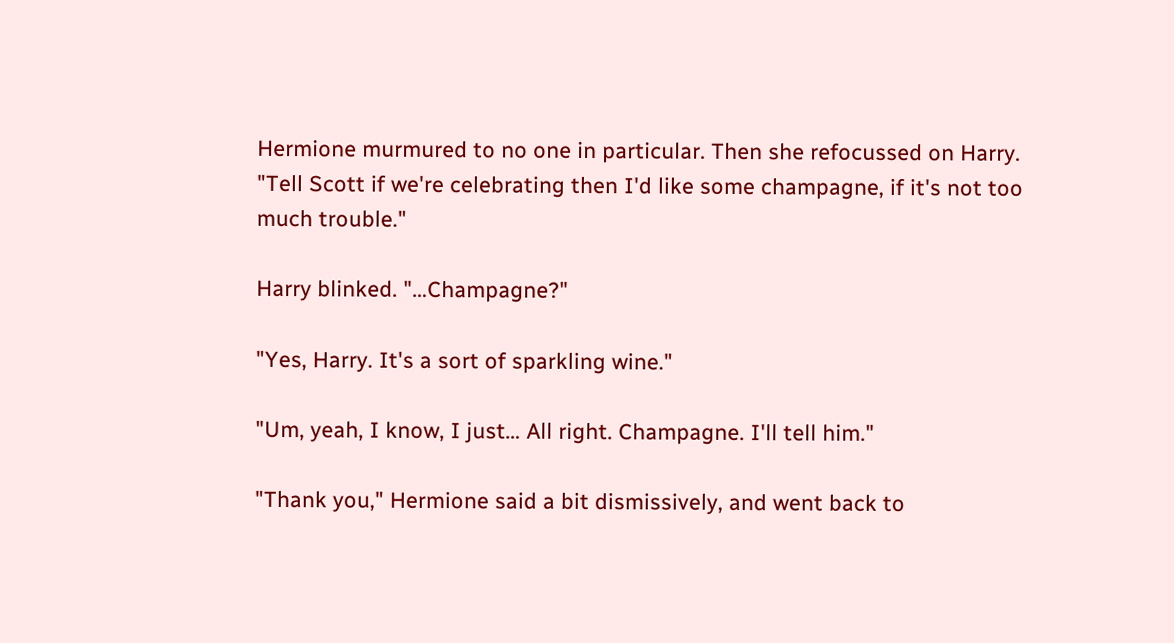Hermione murmured to no one in particular. Then she refocussed on Harry. "Tell Scott if we're celebrating then I'd like some champagne, if it's not too much trouble."

Harry blinked. "…Champagne?"

"Yes, Harry. It's a sort of sparkling wine."

"Um, yeah, I know, I just… All right. Champagne. I'll tell him."

"Thank you," Hermione said a bit dismissively, and went back to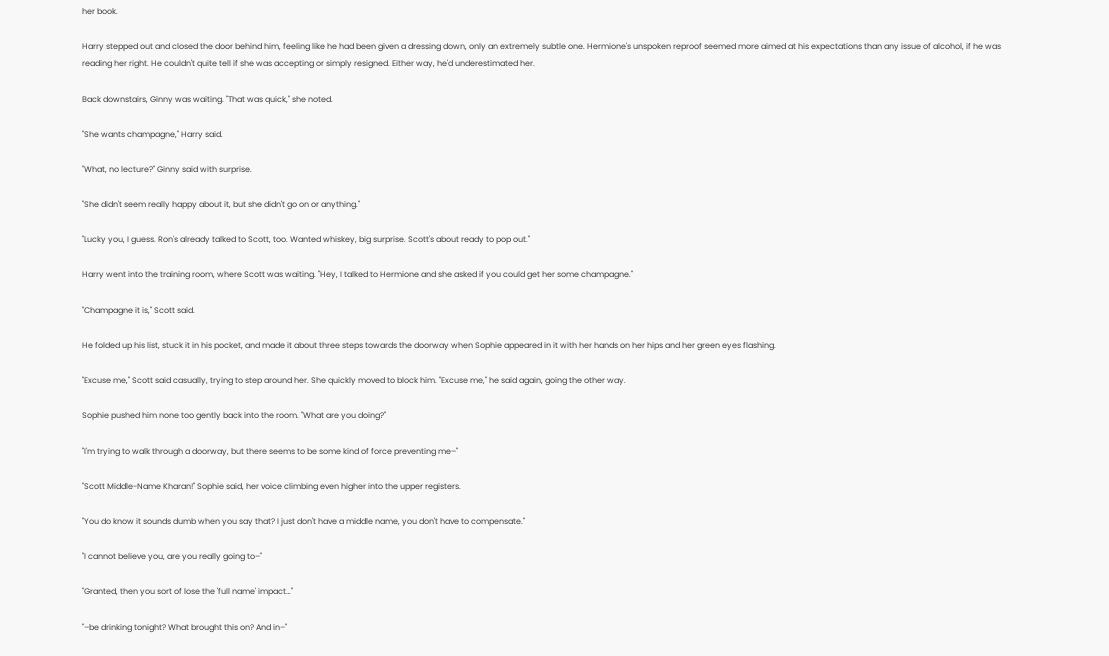her book.

Harry stepped out and closed the door behind him, feeling like he had been given a dressing down, only an extremely subtle one. Hermione's unspoken reproof seemed more aimed at his expectations than any issue of alcohol, if he was reading her right. He couldn't quite tell if she was accepting or simply resigned. Either way, he'd underestimated her.

Back downstairs, Ginny was waiting. "That was quick," she noted.

"She wants champagne," Harry said.

"What, no lecture?" Ginny said with surprise.

"She didn't seem really happy about it, but she didn't go on or anything."

"Lucky you, I guess. Ron's already talked to Scott, too. Wanted whiskey, big surprise. Scott's about ready to pop out."

Harry went into the training room, where Scott was waiting. "Hey, I talked to Hermione and she asked if you could get her some champagne."

"Champagne it is," Scott said.

He folded up his list, stuck it in his pocket, and made it about three steps towards the doorway when Sophie appeared in it with her hands on her hips and her green eyes flashing.

"Excuse me," Scott said casually, trying to step around her. She quickly moved to block him. "Excuse me," he said again, going the other way.

Sophie pushed him none too gently back into the room. "What are you doing?"

"I'm trying to walk through a doorway, but there seems to be some kind of force preventing me–"

"Scott Middle-Name Kharan!" Sophie said, her voice climbing even higher into the upper registers.

"You do know it sounds dumb when you say that? I just don't have a middle name, you don't have to compensate."

"I cannot believe you, are you really going to–"

"Granted, then you sort of lose the 'full name' impact…"

"–be drinking tonight? What brought this on? And in–"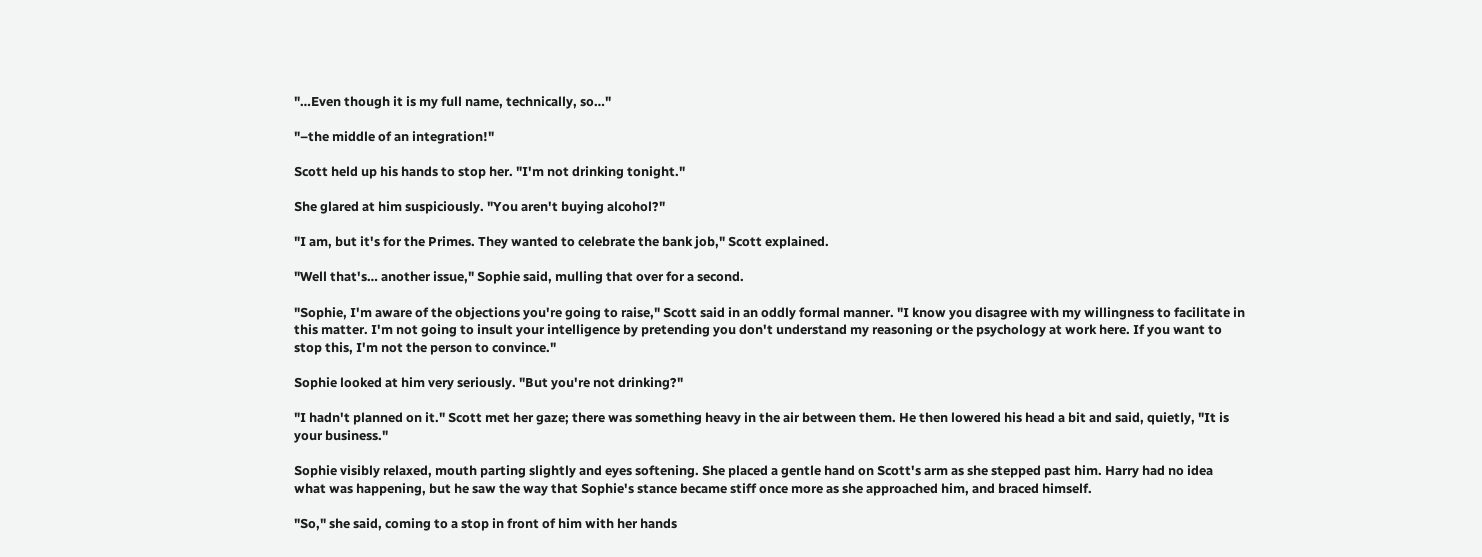"…Even though it is my full name, technically, so…"

"–the middle of an integration!"

Scott held up his hands to stop her. "I'm not drinking tonight."

She glared at him suspiciously. "You aren't buying alcohol?"

"I am, but it's for the Primes. They wanted to celebrate the bank job," Scott explained.

"Well that's… another issue," Sophie said, mulling that over for a second.

"Sophie, I'm aware of the objections you're going to raise," Scott said in an oddly formal manner. "I know you disagree with my willingness to facilitate in this matter. I'm not going to insult your intelligence by pretending you don't understand my reasoning or the psychology at work here. If you want to stop this, I'm not the person to convince."

Sophie looked at him very seriously. "But you're not drinking?"

"I hadn't planned on it." Scott met her gaze; there was something heavy in the air between them. He then lowered his head a bit and said, quietly, "It is your business."

Sophie visibly relaxed, mouth parting slightly and eyes softening. She placed a gentle hand on Scott's arm as she stepped past him. Harry had no idea what was happening, but he saw the way that Sophie's stance became stiff once more as she approached him, and braced himself.

"So," she said, coming to a stop in front of him with her hands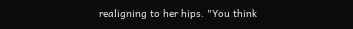realigning to her hips. "You think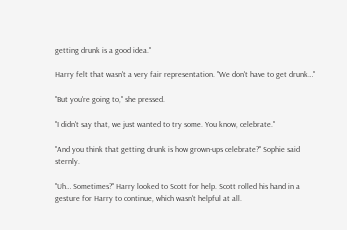getting drunk is a good idea."

Harry felt that wasn't a very fair representation. "We don't have to get drunk…"

"But you're going to," she pressed.

"I didn't say that, we just wanted to try some. You know, celebrate."

"And you think that getting drunk is how grown-ups celebrate?" Sophie said sternly.

"Uh… Sometimes?" Harry looked to Scott for help. Scott rolled his hand in a gesture for Harry to continue, which wasn't helpful at all.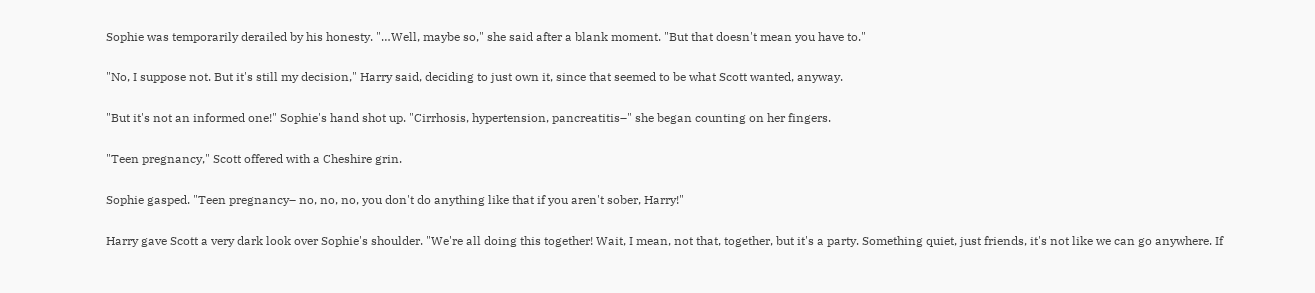Sophie was temporarily derailed by his honesty. "…Well, maybe so," she said after a blank moment. "But that doesn't mean you have to."

"No, I suppose not. But it's still my decision," Harry said, deciding to just own it, since that seemed to be what Scott wanted, anyway.

"But it's not an informed one!" Sophie's hand shot up. "Cirrhosis, hypertension, pancreatitis–" she began counting on her fingers.

"Teen pregnancy," Scott offered with a Cheshire grin.

Sophie gasped. "Teen pregnancy– no, no, no, you don't do anything like that if you aren't sober, Harry!"

Harry gave Scott a very dark look over Sophie's shoulder. "We're all doing this together! Wait, I mean, not that, together, but it's a party. Something quiet, just friends, it's not like we can go anywhere. If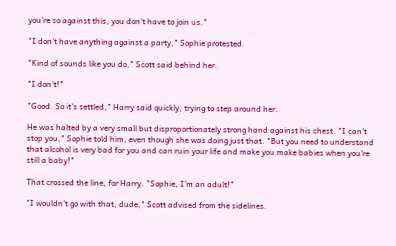you're so against this, you don't have to join us."

"I don't have anything against a party," Sophie protested.

"Kind of sounds like you do," Scott said behind her.

"I don't!"

"Good. So it's settled," Harry said quickly, trying to step around her.

He was halted by a very small but disproportionately strong hand against his chest. "I can't stop you," Sophie told him, even though she was doing just that. "But you need to understand that alcohol is very bad for you and can ruin your life and make you make babies when you're still a baby!"

That crossed the line, for Harry. "Sophie, I'm an adult!"

"I wouldn't go with that, dude," Scott advised from the sidelines.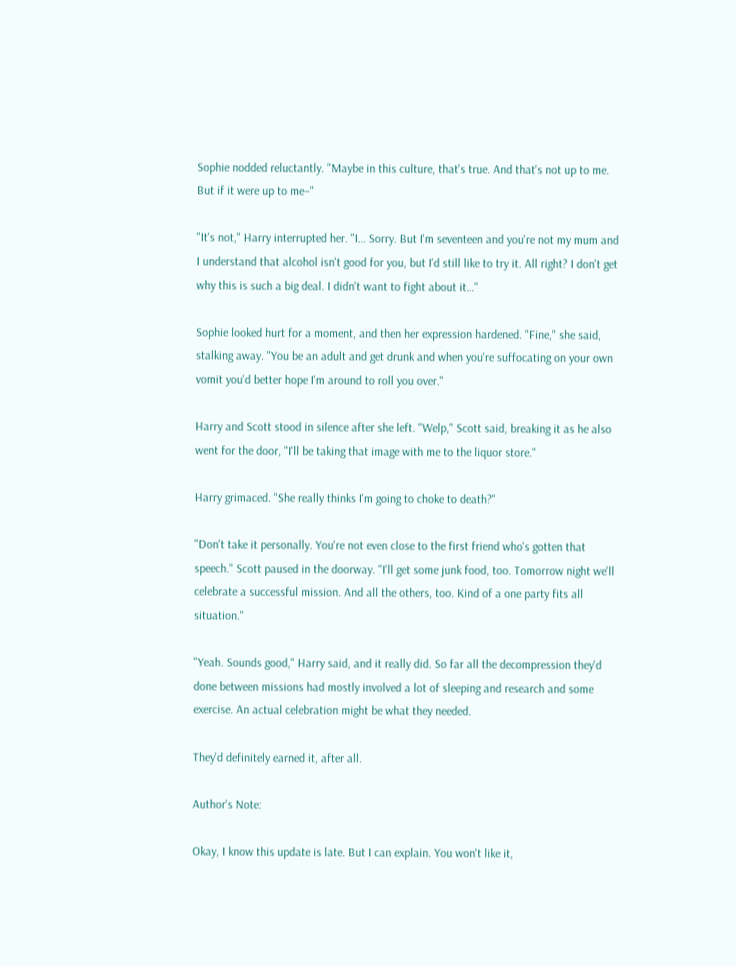Sophie nodded reluctantly. "Maybe in this culture, that's true. And that's not up to me. But if it were up to me–"

"It's not," Harry interrupted her. "I… Sorry. But I'm seventeen and you're not my mum and I understand that alcohol isn't good for you, but I'd still like to try it. All right? I don't get why this is such a big deal. I didn't want to fight about it…"

Sophie looked hurt for a moment, and then her expression hardened. "Fine," she said, stalking away. "You be an adult and get drunk and when you're suffocating on your own vomit you'd better hope I'm around to roll you over."

Harry and Scott stood in silence after she left. "Welp," Scott said, breaking it as he also went for the door, "I'll be taking that image with me to the liquor store."

Harry grimaced. "She really thinks I'm going to choke to death?"

"Don't take it personally. You're not even close to the first friend who's gotten that speech." Scott paused in the doorway. "I'll get some junk food, too. Tomorrow night we'll celebrate a successful mission. And all the others, too. Kind of a one party fits all situation."

"Yeah. Sounds good," Harry said, and it really did. So far all the decompression they'd done between missions had mostly involved a lot of sleeping and research and some exercise. An actual celebration might be what they needed.

They'd definitely earned it, after all.

Author's Note:

Okay, I know this update is late. But I can explain. You won't like it,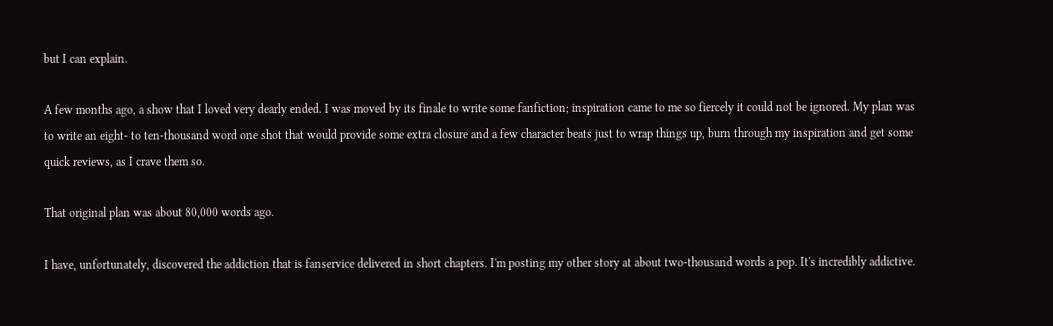but I can explain.

A few months ago, a show that I loved very dearly ended. I was moved by its finale to write some fanfiction; inspiration came to me so fiercely it could not be ignored. My plan was to write an eight- to ten-thousand word one shot that would provide some extra closure and a few character beats just to wrap things up, burn through my inspiration and get some quick reviews, as I crave them so.

That original plan was about 80,000 words ago.

I have, unfortunately, discovered the addiction that is fanservice delivered in short chapters. I'm posting my other story at about two-thousand words a pop. It's incredibly addictive.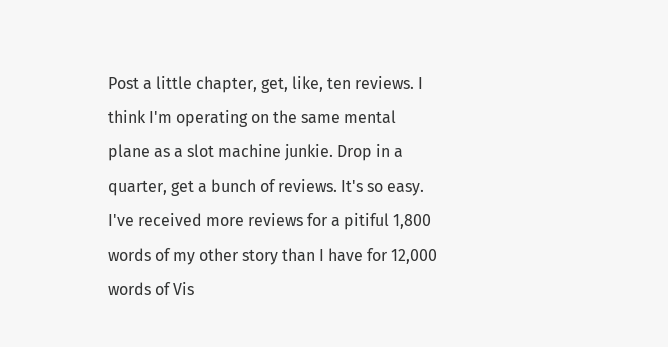Post a little chapter, get, like, ten reviews. I think I'm operating on the same mental plane as a slot machine junkie. Drop in a quarter, get a bunch of reviews. It's so easy. I've received more reviews for a pitiful 1,800 words of my other story than I have for 12,000 words of Vis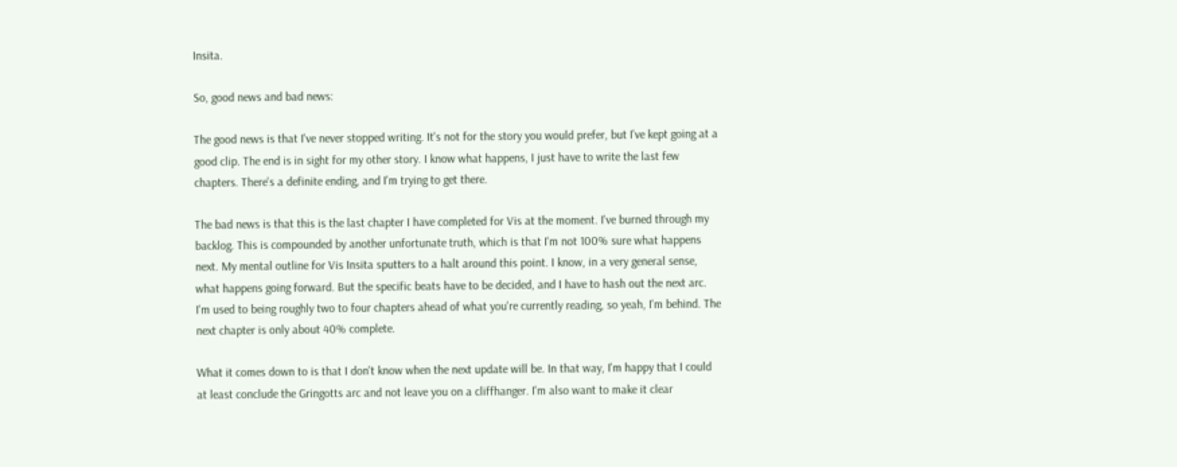Insita.

So, good news and bad news:

The good news is that I've never stopped writing. It's not for the story you would prefer, but I've kept going at a good clip. The end is in sight for my other story. I know what happens, I just have to write the last few chapters. There's a definite ending, and I'm trying to get there.

The bad news is that this is the last chapter I have completed for Vis at the moment. I've burned through my backlog. This is compounded by another unfortunate truth, which is that I'm not 100% sure what happens next. My mental outline for Vis Insita sputters to a halt around this point. I know, in a very general sense, what happens going forward. But the specific beats have to be decided, and I have to hash out the next arc. I'm used to being roughly two to four chapters ahead of what you're currently reading, so yeah, I'm behind. The next chapter is only about 40% complete.

What it comes down to is that I don't know when the next update will be. In that way, I'm happy that I could at least conclude the Gringotts arc and not leave you on a cliffhanger. I'm also want to make it clear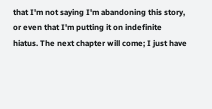that I'm not saying I'm abandoning this story, or even that I'm putting it on indefinite hiatus. The next chapter will come; I just have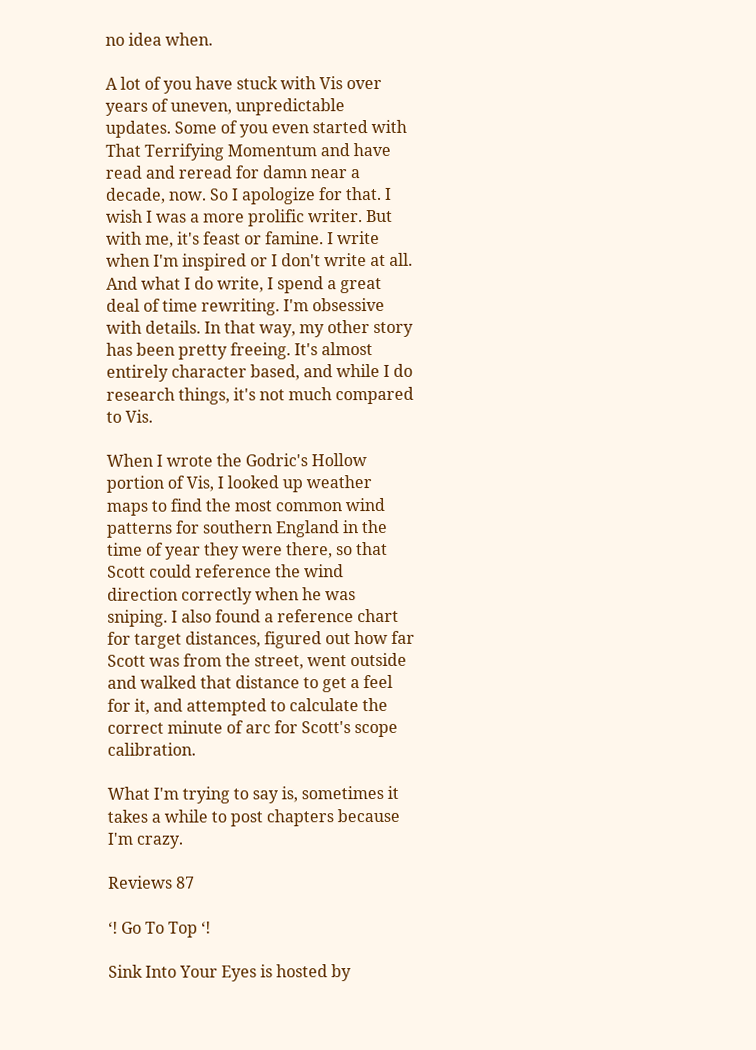no idea when.

A lot of you have stuck with Vis over years of uneven, unpredictable updates. Some of you even started with That Terrifying Momentum and have read and reread for damn near a decade, now. So I apologize for that. I wish I was a more prolific writer. But with me, it's feast or famine. I write when I'm inspired or I don't write at all. And what I do write, I spend a great deal of time rewriting. I'm obsessive with details. In that way, my other story has been pretty freeing. It's almost entirely character based, and while I do research things, it's not much compared to Vis.

When I wrote the Godric's Hollow portion of Vis, I looked up weather maps to find the most common wind patterns for southern England in the time of year they were there, so that Scott could reference the wind direction correctly when he was sniping. I also found a reference chart for target distances, figured out how far Scott was from the street, went outside and walked that distance to get a feel for it, and attempted to calculate the correct minute of arc for Scott's scope calibration.

What I'm trying to say is, sometimes it takes a while to post chapters because I'm crazy.

Reviews 87

‘! Go To Top ‘!

Sink Into Your Eyes is hosted by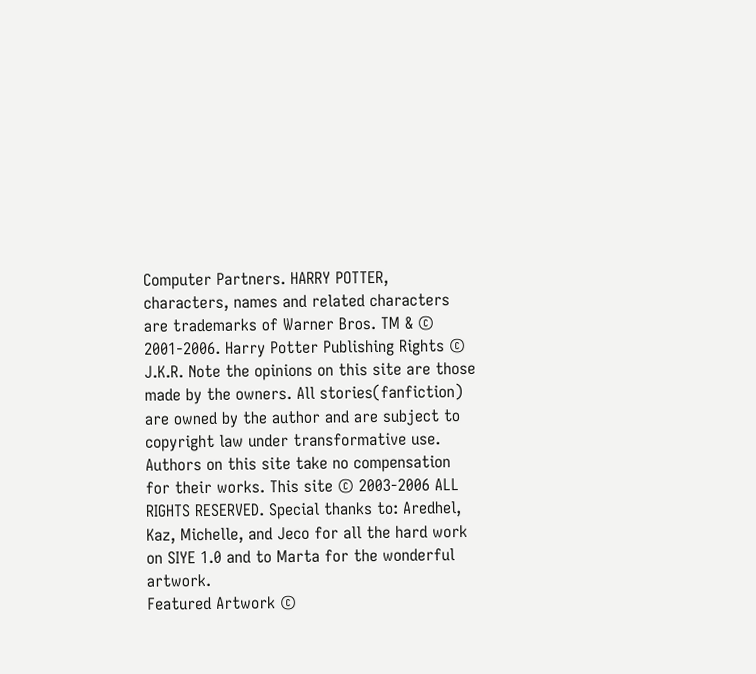Computer Partners. HARRY POTTER, characters, names and related characters are trademarks of Warner Bros. TM & © 2001-2006. Harry Potter Publishing Rights © J.K.R. Note the opinions on this site are those made by the owners. All stories(fanfiction) are owned by the author and are subject to copyright law under transformative use. Authors on this site take no compensation for their works. This site © 2003-2006 ALL RIGHTS RESERVED. Special thanks to: Aredhel, Kaz, Michelle, and Jeco for all the hard work on SIYE 1.0 and to Marta for the wonderful artwork.
Featured Artwork ©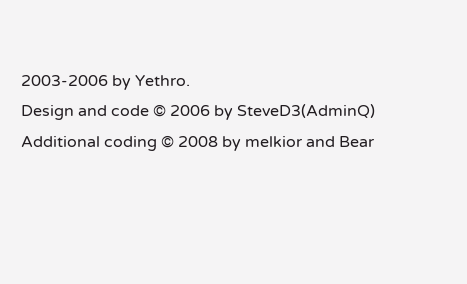2003-2006 by Yethro.
Design and code © 2006 by SteveD3(AdminQ)
Additional coding © 2008 by melkior and Bear